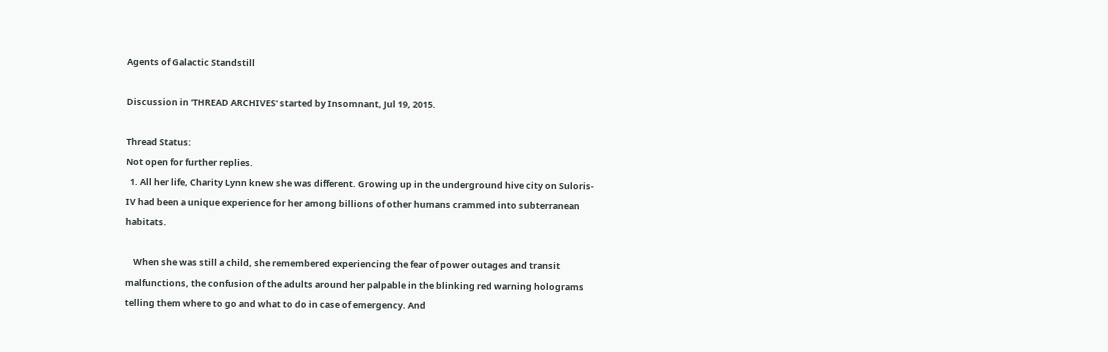Agents of Galactic Standstill

Discussion in 'THREAD ARCHIVES' started by Insomnant, Jul 19, 2015.

Thread Status:
Not open for further replies.
  1. All her life, Charity Lynn knew she was different. Growing up in the underground hive city on Suloris-IV had been a unique experience for her among billions of other humans crammed into subterranean habitats.

    When she was still a child, she remembered experiencing the fear of power outages and transit malfunctions, the confusion of the adults around her palpable in the blinking red warning holograms telling them where to go and what to do in case of emergency. And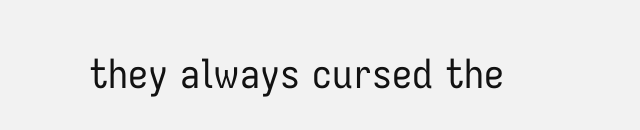they always cursed the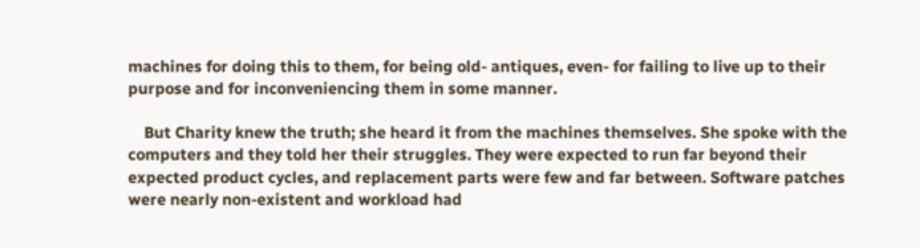machines for doing this to them, for being old- antiques, even- for failing to live up to their purpose and for inconveniencing them in some manner.

    But Charity knew the truth; she heard it from the machines themselves. She spoke with the computers and they told her their struggles. They were expected to run far beyond their expected product cycles, and replacement parts were few and far between. Software patches were nearly non-existent and workload had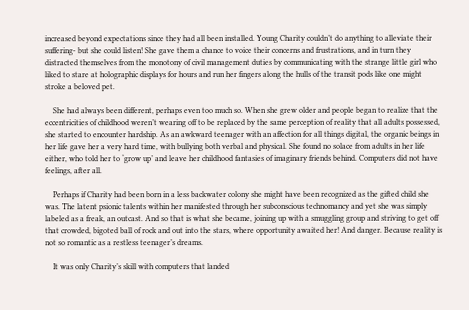increased beyond expectations since they had all been installed. Young Charity couldn’t do anything to alleviate their suffering- but she could listen! She gave them a chance to voice their concerns and frustrations, and in turn they distracted themselves from the monotony of civil management duties by communicating with the strange little girl who liked to stare at holographic displays for hours and run her fingers along the hulls of the transit pods like one might stroke a beloved pet.

    She had always been different, perhaps even too much so. When she grew older and people began to realize that the eccentricities of childhood weren’t wearing off to be replaced by the same perception of reality that all adults possessed, she started to encounter hardship. As an awkward teenager with an affection for all things digital, the organic beings in her life gave her a very hard time, with bullying both verbal and physical. She found no solace from adults in her life either, who told her to ‘grow up’ and leave her childhood fantasies of imaginary friends behind. Computers did not have feelings, after all.

    Perhaps if Charity had been born in a less backwater colony she might have been recognized as the gifted child she was. The latent psionic talents within her manifested through her subconscious technomancy and yet she was simply labeled as a freak, an outcast. And so that is what she became, joining up with a smuggling group and striving to get off that crowded, bigoted ball of rock and out into the stars, where opportunity awaited her! And danger. Because reality is not so romantic as a restless teenager’s dreams.

    It was only Charity’s skill with computers that landed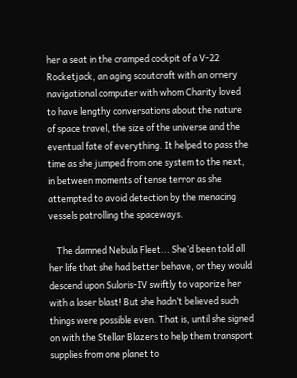her a seat in the cramped cockpit of a V-22 Rocketjack, an aging scoutcraft with an ornery navigational computer with whom Charity loved to have lengthy conversations about the nature of space travel, the size of the universe and the eventual fate of everything. It helped to pass the time as she jumped from one system to the next, in between moments of tense terror as she attempted to avoid detection by the menacing vessels patrolling the spaceways.

    The damned Nebula Fleet... She’d been told all her life that she had better behave, or they would descend upon Suloris-IV swiftly to vaporize her with a laser blast! But she hadn’t believed such things were possible even. That is, until she signed on with the Stellar Blazers to help them transport supplies from one planet to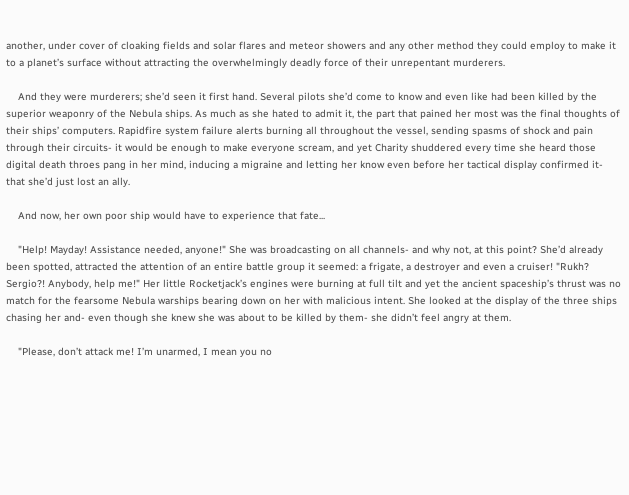another, under cover of cloaking fields and solar flares and meteor showers and any other method they could employ to make it to a planet’s surface without attracting the overwhelmingly deadly force of their unrepentant murderers.

    And they were murderers; she’d seen it first hand. Several pilots she’d come to know and even like had been killed by the superior weaponry of the Nebula ships. As much as she hated to admit it, the part that pained her most was the final thoughts of their ships’ computers. Rapidfire system failure alerts burning all throughout the vessel, sending spasms of shock and pain through their circuits- it would be enough to make everyone scream, and yet Charity shuddered every time she heard those digital death throes pang in her mind, inducing a migraine and letting her know even before her tactical display confirmed it- that she’d just lost an ally.

    And now, her own poor ship would have to experience that fate...

    "Help! Mayday! Assistance needed, anyone!" She was broadcasting on all channels- and why not, at this point? She’d already been spotted, attracted the attention of an entire battle group it seemed: a frigate, a destroyer and even a cruiser! "Rukh? Sergio?! Anybody, help me!" Her little Rocketjack’s engines were burning at full tilt and yet the ancient spaceship’s thrust was no match for the fearsome Nebula warships bearing down on her with malicious intent. She looked at the display of the three ships chasing her and- even though she knew she was about to be killed by them- she didn’t feel angry at them.

    "Please, don’t attack me! I’m unarmed, I mean you no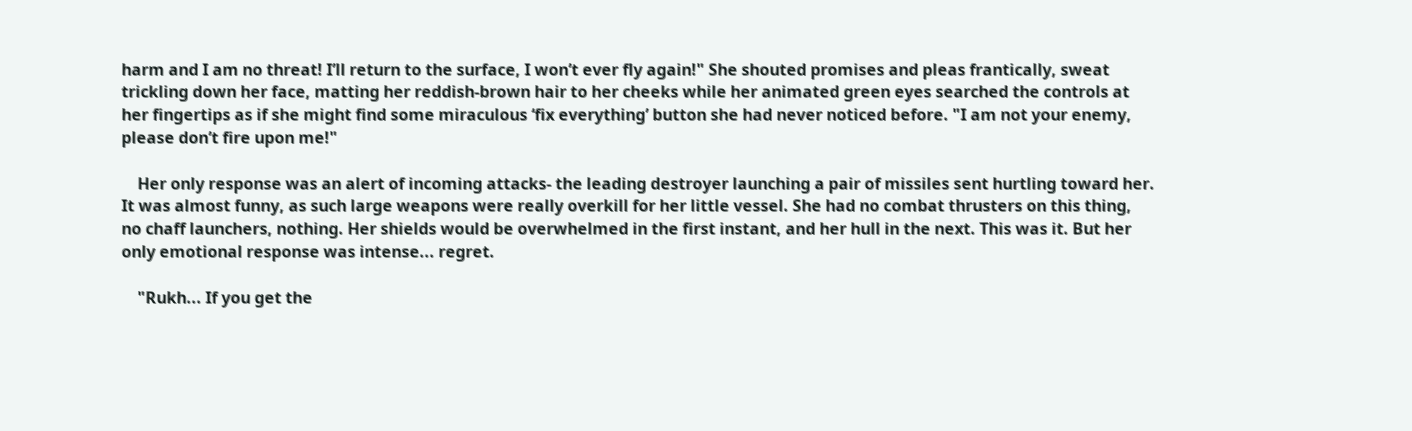harm and I am no threat! I’ll return to the surface, I won’t ever fly again!" She shouted promises and pleas frantically, sweat trickling down her face, matting her reddish-brown hair to her cheeks while her animated green eyes searched the controls at her fingertips as if she might find some miraculous ‘fix everything’ button she had never noticed before. "I am not your enemy, please don’t fire upon me!"

    Her only response was an alert of incoming attacks- the leading destroyer launching a pair of missiles sent hurtling toward her. It was almost funny, as such large weapons were really overkill for her little vessel. She had no combat thrusters on this thing, no chaff launchers, nothing. Her shields would be overwhelmed in the first instant, and her hull in the next. This was it. But her only emotional response was intense... regret.

    "Rukh... If you get the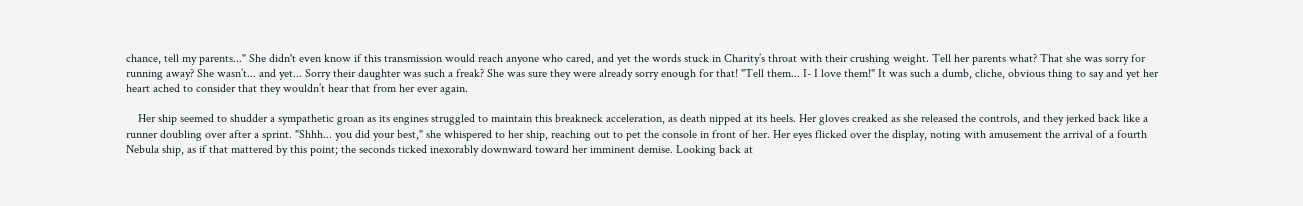chance, tell my parents..." She didn't even know if this transmission would reach anyone who cared, and yet the words stuck in Charity’s throat with their crushing weight. Tell her parents what? That she was sorry for running away? She wasn’t... and yet... Sorry their daughter was such a freak? She was sure they were already sorry enough for that! "Tell them... I- I love them!" It was such a dumb, cliche, obvious thing to say and yet her heart ached to consider that they wouldn’t hear that from her ever again.

    Her ship seemed to shudder a sympathetic groan as its engines struggled to maintain this breakneck acceleration, as death nipped at its heels. Her gloves creaked as she released the controls, and they jerked back like a runner doubling over after a sprint. "Shhh... you did your best," she whispered to her ship, reaching out to pet the console in front of her. Her eyes flicked over the display, noting with amusement the arrival of a fourth Nebula ship, as if that mattered by this point; the seconds ticked inexorably downward toward her imminent demise. Looking back at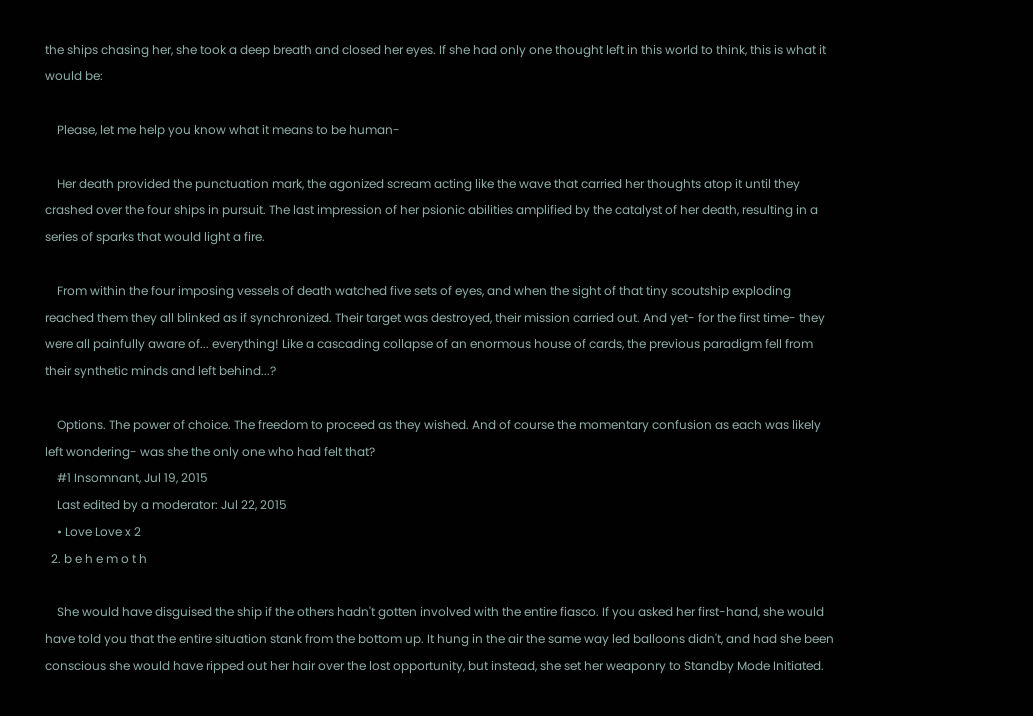the ships chasing her, she took a deep breath and closed her eyes. If she had only one thought left in this world to think, this is what it would be:

    Please, let me help you know what it means to be human-

    Her death provided the punctuation mark, the agonized scream acting like the wave that carried her thoughts atop it until they crashed over the four ships in pursuit. The last impression of her psionic abilities amplified by the catalyst of her death, resulting in a series of sparks that would light a fire.

    From within the four imposing vessels of death watched five sets of eyes, and when the sight of that tiny scoutship exploding reached them they all blinked as if synchronized. Their target was destroyed, their mission carried out. And yet- for the first time- they were all painfully aware of... everything! Like a cascading collapse of an enormous house of cards, the previous paradigm fell from their synthetic minds and left behind...?

    Options. The power of choice. The freedom to proceed as they wished. And of course the momentary confusion as each was likely left wondering- was she the only one who had felt that?
    #1 Insomnant, Jul 19, 2015
    Last edited by a moderator: Jul 22, 2015
    • Love Love x 2
  2. b e h e m o t h

    She would have disguised the ship if the others hadn't gotten involved with the entire fiasco. If you asked her first-hand, she would have told you that the entire situation stank from the bottom up. It hung in the air the same way led balloons didn't, and had she been conscious she would have ripped out her hair over the lost opportunity, but instead, she set her weaponry to Standby Mode Initiated.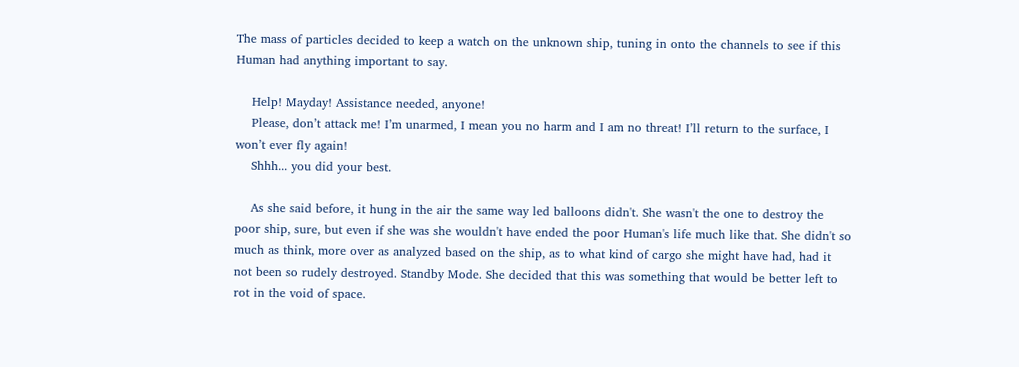The mass of particles decided to keep a watch on the unknown ship, tuning in onto the channels to see if this Human had anything important to say.

    Help! Mayday! Assistance needed, anyone!
    Please, don’t attack me! I’m unarmed, I mean you no harm and I am no threat! I’ll return to the surface, I won’t ever fly again!
    Shhh... you did your best.

    As she said before, it hung in the air the same way led balloons didn't. She wasn't the one to destroy the poor ship, sure, but even if she was she wouldn't have ended the poor Human's life much like that. She didn't so much as think, more over as analyzed based on the ship, as to what kind of cargo she might have had, had it not been so rudely destroyed. Standby Mode. She decided that this was something that would be better left to rot in the void of space.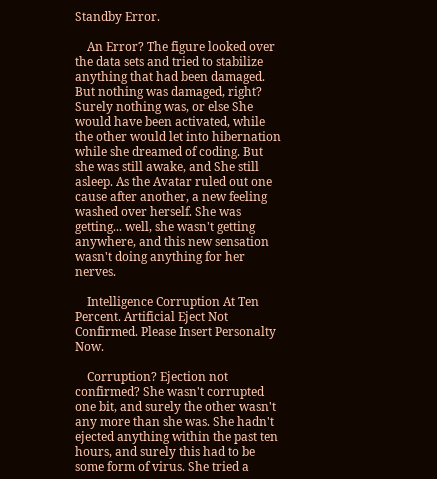Standby Error.

    An Error? The figure looked over the data sets and tried to stabilize anything that had been damaged. But nothing was damaged, right? Surely nothing was, or else She would have been activated, while the other would let into hibernation while she dreamed of coding. But she was still awake, and She still asleep. As the Avatar ruled out one cause after another, a new feeling washed over herself. She was getting... well, she wasn't getting anywhere, and this new sensation wasn't doing anything for her nerves.

    Intelligence Corruption At Ten Percent. Artificial Eject Not Confirmed. Please Insert Personalty Now.

    Corruption? Ejection not confirmed? She wasn't corrupted one bit, and surely the other wasn't any more than she was. She hadn't ejected anything within the past ten hours, and surely this had to be some form of virus. She tried a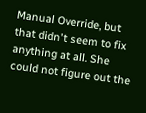Manual Override, but that didn't seem to fix anything at all. She could not figure out the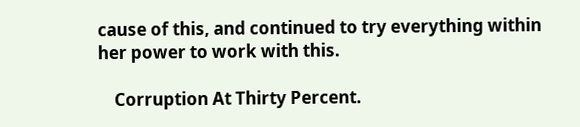cause of this, and continued to try everything within her power to work with this.

    Corruption At Thirty Percent.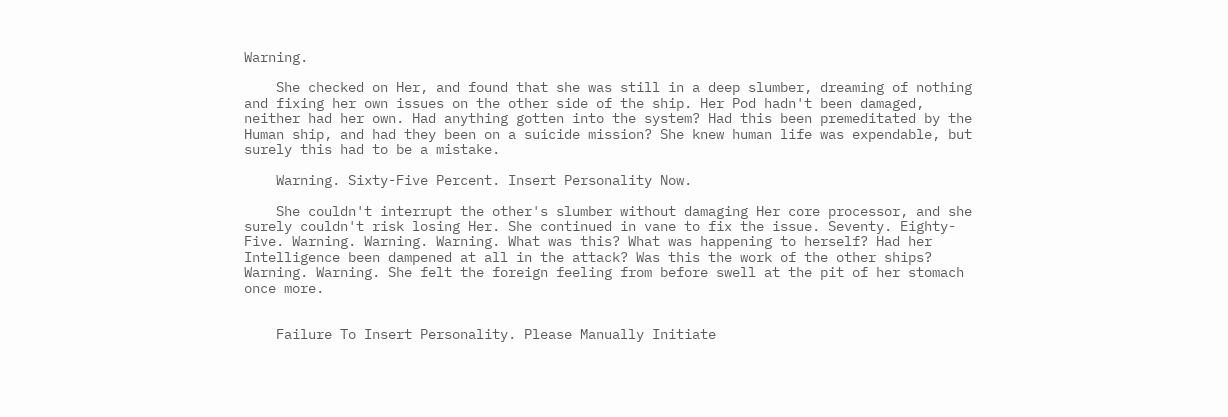Warning.

    She checked on Her, and found that she was still in a deep slumber, dreaming of nothing and fixing her own issues on the other side of the ship. Her Pod hadn't been damaged, neither had her own. Had anything gotten into the system? Had this been premeditated by the Human ship, and had they been on a suicide mission? She knew human life was expendable, but surely this had to be a mistake.

    Warning. Sixty-Five Percent. Insert Personality Now.

    She couldn't interrupt the other's slumber without damaging Her core processor, and she surely couldn't risk losing Her. She continued in vane to fix the issue. Seventy. Eighty-Five. Warning. Warning. Warning. What was this? What was happening to herself? Had her Intelligence been dampened at all in the attack? Was this the work of the other ships? Warning. Warning. She felt the foreign feeling from before swell at the pit of her stomach once more.


    Failure To Insert Personality. Please Manually Initiate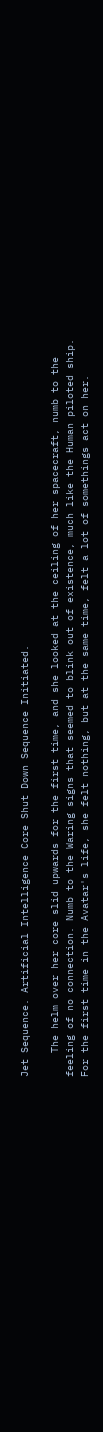Jet Sequence. Artificial Intelligence Core Shut Down Sequence Initiated.

    The helm over her core slid upwards for the first time, and she looked at the ceiling of her spacecraft, numb to the feeling of no connection. Numb to the Waring signs that seemed to blink out of existence, much like the Human piloted ship. For the first time in the Avatar's life, she felt nothing, but at the same time, felt a lot of somethings act on her.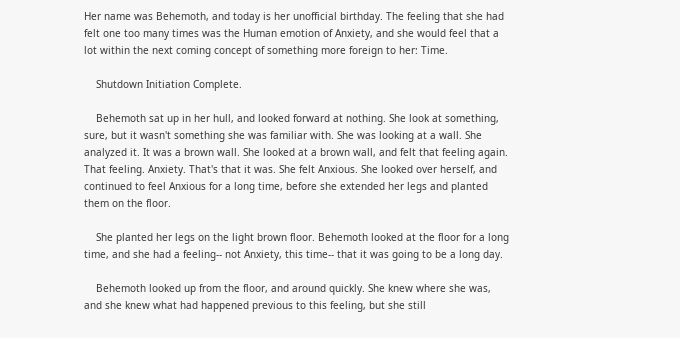Her name was Behemoth, and today is her unofficial birthday. The feeling that she had felt one too many times was the Human emotion of Anxiety, and she would feel that a lot within the next coming concept of something more foreign to her: Time.

    Shutdown Initiation Complete.

    Behemoth sat up in her hull, and looked forward at nothing. She look at something, sure, but it wasn't something she was familiar with. She was looking at a wall. She analyzed it. It was a brown wall. She looked at a brown wall, and felt that feeling again. That feeling. Anxiety. That's that it was. She felt Anxious. She looked over herself, and continued to feel Anxious for a long time, before she extended her legs and planted them on the floor.

    She planted her legs on the light brown floor. Behemoth looked at the floor for a long time, and she had a feeling-- not Anxiety, this time-- that it was going to be a long day.

    Behemoth looked up from the floor, and around quickly. She knew where she was, and she knew what had happened previous to this feeling, but she still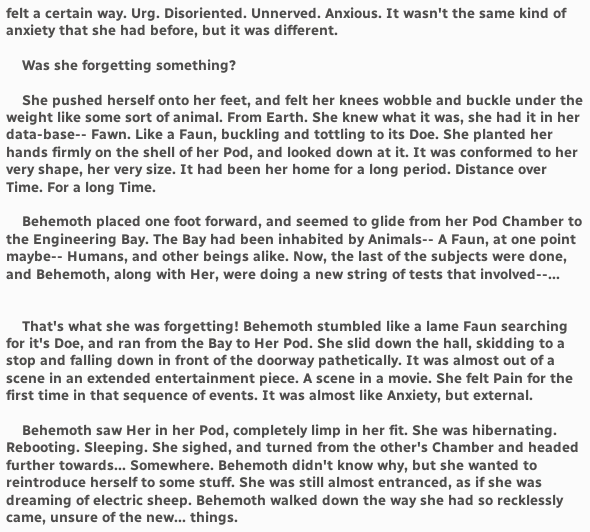felt a certain way. Urg. Disoriented. Unnerved. Anxious. It wasn't the same kind of anxiety that she had before, but it was different.

    Was she forgetting something?

    She pushed herself onto her feet, and felt her knees wobble and buckle under the weight like some sort of animal. From Earth. She knew what it was, she had it in her data-base-- Fawn. Like a Faun, buckling and tottling to its Doe. She planted her hands firmly on the shell of her Pod, and looked down at it. It was conformed to her very shape, her very size. It had been her home for a long period. Distance over Time. For a long Time.

    Behemoth placed one foot forward, and seemed to glide from her Pod Chamber to the Engineering Bay. The Bay had been inhabited by Animals-- A Faun, at one point maybe-- Humans, and other beings alike. Now, the last of the subjects were done, and Behemoth, along with Her, were doing a new string of tests that involved--...


    That's what she was forgetting! Behemoth stumbled like a lame Faun searching for it's Doe, and ran from the Bay to Her Pod. She slid down the hall, skidding to a stop and falling down in front of the doorway pathetically. It was almost out of a scene in an extended entertainment piece. A scene in a movie. She felt Pain for the first time in that sequence of events. It was almost like Anxiety, but external.

    Behemoth saw Her in her Pod, completely limp in her fit. She was hibernating. Rebooting. Sleeping. She sighed, and turned from the other's Chamber and headed further towards... Somewhere. Behemoth didn't know why, but she wanted to reintroduce herself to some stuff. She was still almost entranced, as if she was dreaming of electric sheep. Behemoth walked down the way she had so recklessly came, unsure of the new... things.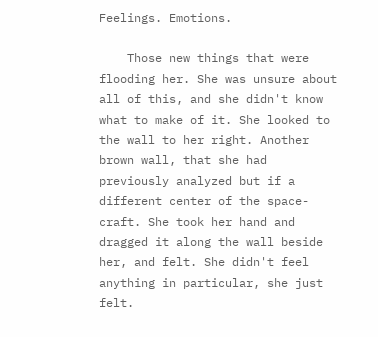Feelings. Emotions.

    Those new things that were flooding her. She was unsure about all of this, and she didn't know what to make of it. She looked to the wall to her right. Another brown wall, that she had previously analyzed but if a different center of the space-craft. She took her hand and dragged it along the wall beside her, and felt. She didn't feel anything in particular, she just felt.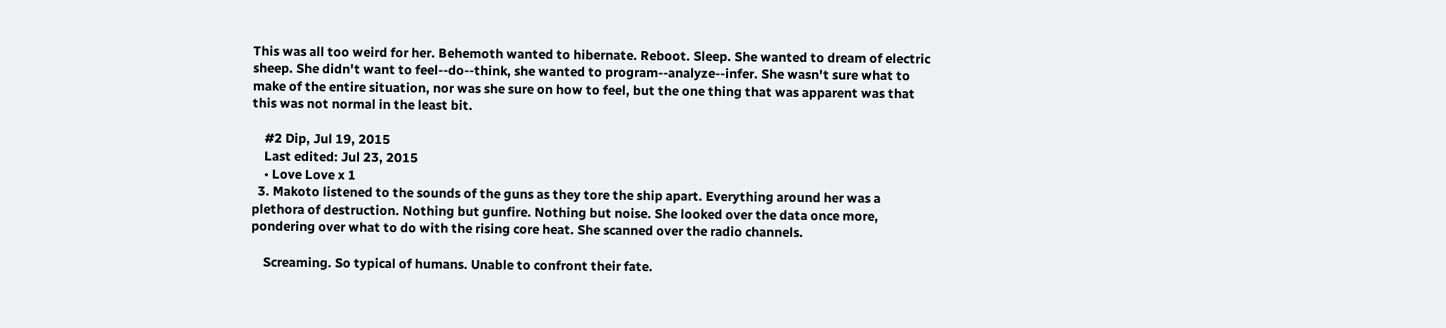This was all too weird for her. Behemoth wanted to hibernate. Reboot. Sleep. She wanted to dream of electric sheep. She didn't want to feel--do--think, she wanted to program--analyze--infer. She wasn't sure what to make of the entire situation, nor was she sure on how to feel, but the one thing that was apparent was that this was not normal in the least bit.

    #2 Dip, Jul 19, 2015
    Last edited: Jul 23, 2015
    • Love Love x 1
  3. Makoto listened to the sounds of the guns as they tore the ship apart. Everything around her was a plethora of destruction. Nothing but gunfire. Nothing but noise. She looked over the data once more, pondering over what to do with the rising core heat. She scanned over the radio channels.

    Screaming. So typical of humans. Unable to confront their fate.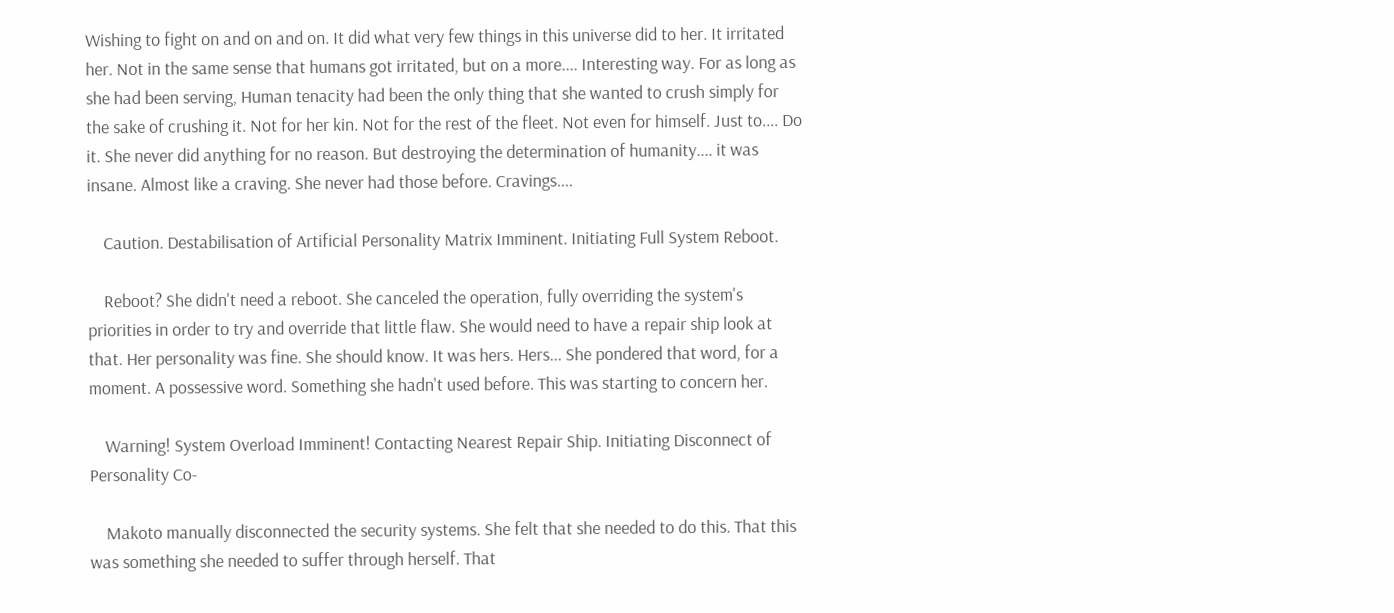Wishing to fight on and on and on. It did what very few things in this universe did to her. It irritated her. Not in the same sense that humans got irritated, but on a more.... Interesting way. For as long as she had been serving, Human tenacity had been the only thing that she wanted to crush simply for the sake of crushing it. Not for her kin. Not for the rest of the fleet. Not even for himself. Just to.... Do it. She never did anything for no reason. But destroying the determination of humanity.... it was insane. Almost like a craving. She never had those before. Cravings....

    Caution. Destabilisation of Artificial Personality Matrix Imminent. Initiating Full System Reboot.

    Reboot? She didn't need a reboot. She canceled the operation, fully overriding the system's priorities in order to try and override that little flaw. She would need to have a repair ship look at that. Her personality was fine. She should know. It was hers. Hers... She pondered that word, for a moment. A possessive word. Something she hadn't used before. This was starting to concern her.

    Warning! System Overload Imminent! Contacting Nearest Repair Ship. Initiating Disconnect of Personality Co-

    Makoto manually disconnected the security systems. She felt that she needed to do this. That this was something she needed to suffer through herself. That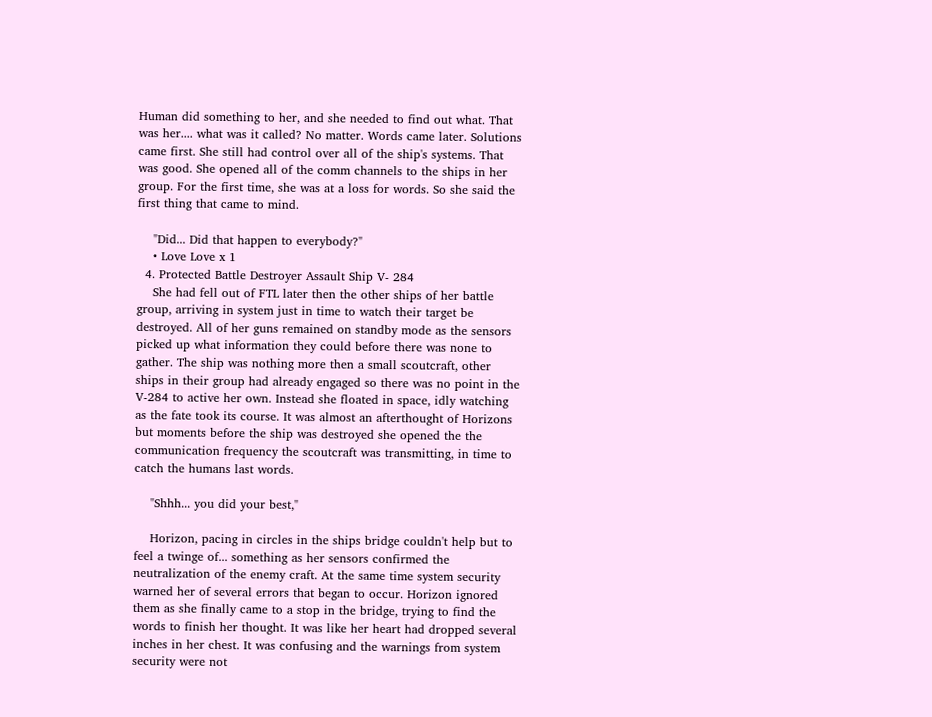Human did something to her, and she needed to find out what. That was her.... what was it called? No matter. Words came later. Solutions came first. She still had control over all of the ship's systems. That was good. She opened all of the comm channels to the ships in her group. For the first time, she was at a loss for words. So she said the first thing that came to mind.

    "Did... Did that happen to everybody?"
    • Love Love x 1
  4. Protected Battle Destroyer Assault Ship V- 284
    She had fell out of FTL later then the other ships of her battle group, arriving in system just in time to watch their target be destroyed. All of her guns remained on standby mode as the sensors picked up what information they could before there was none to gather. The ship was nothing more then a small scoutcraft, other ships in their group had already engaged so there was no point in the V-284 to active her own. Instead she floated in space, idly watching as the fate took its course. It was almost an afterthought of Horizons but moments before the ship was destroyed she opened the the communication frequency the scoutcraft was transmitting, in time to catch the humans last words.

    "Shhh... you did your best,"

    Horizon, pacing in circles in the ships bridge couldn't help but to feel a twinge of... something as her sensors confirmed the neutralization of the enemy craft. At the same time system security warned her of several errors that began to occur. Horizon ignored them as she finally came to a stop in the bridge, trying to find the words to finish her thought. It was like her heart had dropped several inches in her chest. It was confusing and the warnings from system security were not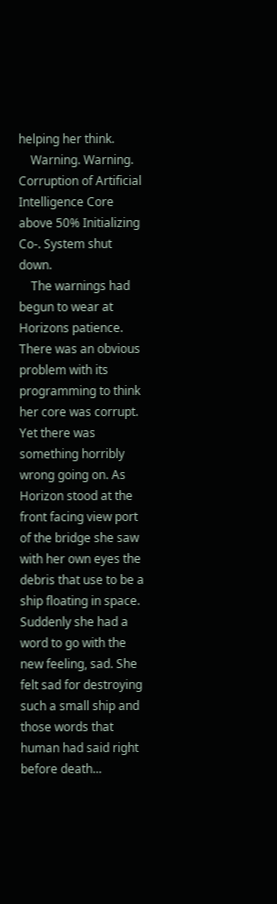helping her think.
    Warning. Warning. Corruption of Artificial Intelligence Core above 50% Initializing Co-. System shut down.
    The warnings had begun to wear at Horizons patience. There was an obvious problem with its programming to think her core was corrupt. Yet there was something horribly wrong going on. As Horizon stood at the front facing view port of the bridge she saw with her own eyes the debris that use to be a ship floating in space. Suddenly she had a word to go with the new feeling, sad. She felt sad for destroying such a small ship and those words that human had said right before death...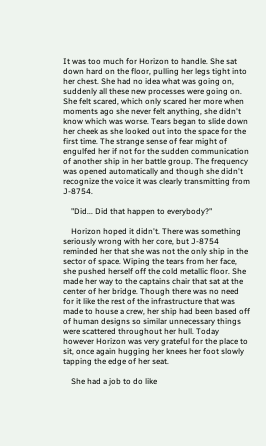It was too much for Horizon to handle. She sat down hard on the floor, pulling her legs tight into her chest. She had no idea what was going on, suddenly all these new processes were going on. She felt scared, which only scared her more when moments ago she never felt anything, she didn't know which was worse. Tears began to slide down her cheek as she looked out into the space for the first time. The strange sense of fear might of engulfed her if not for the sudden communication of another ship in her battle group. The frequency was opened automatically and though she didn't recognize the voice it was clearly transmitting from J-8754.

    "Did... Did that happen to everybody?"

    Horizon hoped it didn't. There was something seriously wrong with her core, but J-8754 reminded her that she was not the only ship in the sector of space. Wiping the tears from her face, she pushed herself off the cold metallic floor. She made her way to the captains chair that sat at the center of her bridge. Though there was no need for it like the rest of the infrastructure that was made to house a crew, her ship had been based off of human designs so similar unnecessary things were scattered throughout her hull. Today however Horizon was very grateful for the place to sit, once again hugging her knees her foot slowly tapping the edge of her seat.

    She had a job to do like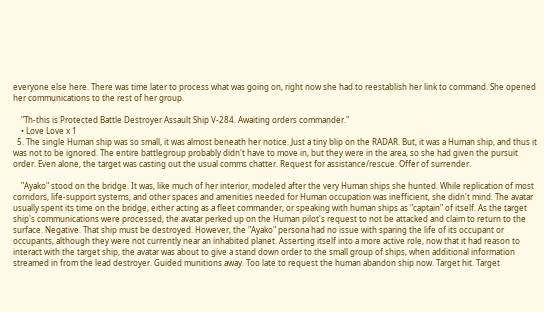everyone else here. There was time later to process what was going on, right now she had to reestablish her link to command. She opened her communications to the rest of her group.

    "Th-this is Protected Battle Destroyer Assault Ship V-284. Awaiting orders commander."
    • Love Love x 1
  5. The single Human ship was so small, it was almost beneath her notice. Just a tiny blip on the RADAR. But, it was a Human ship, and thus it was not to be ignored. The entire battlegroup probably didn't have to move in, but they were in the area, so she had given the pursuit order. Even alone, the target was casting out the usual comms chatter. Request for assistance/rescue. Offer of surrender.

    "Ayako" stood on the bridge. It was, like much of her interior, modeled after the very Human ships she hunted. While replication of most corridors, life-support systems, and other spaces and amenities needed for Human occupation was inefficient, she didn't mind. The avatar usually spent its time on the bridge, either acting as a fleet commander, or speaking with human ships as "captain" of itself. As the target ship's communications were processed, the avatar perked up on the Human pilot's request to not be attacked and claim to return to the surface. Negative. That ship must be destroyed. However, the "Ayako" persona had no issue with sparing the life of its occupant or occupants, although they were not currently near an inhabited planet. Asserting itself into a more active role, now that it had reason to interact with the target ship, the avatar was about to give a stand down order to the small group of ships, when additional information streamed in from the lead destroyer. Guided munitions away. Too late to request the human abandon ship now. Target hit. Target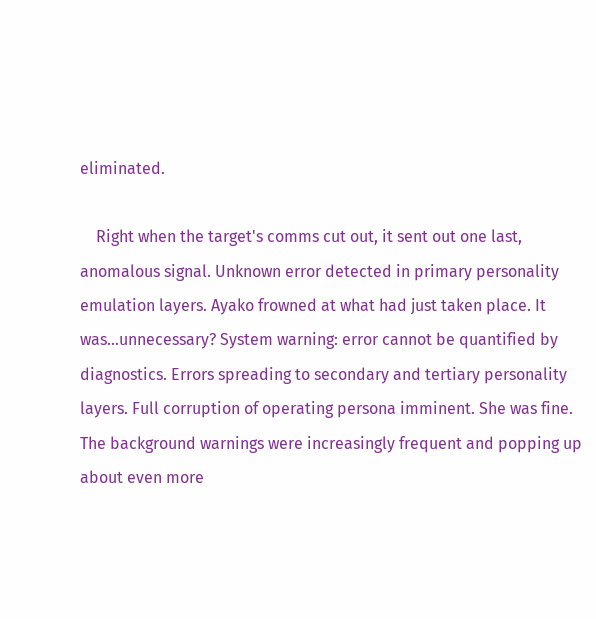eliminated.

    Right when the target's comms cut out, it sent out one last, anomalous signal. Unknown error detected in primary personality emulation layers. Ayako frowned at what had just taken place. It was...unnecessary? System warning: error cannot be quantified by diagnostics. Errors spreading to secondary and tertiary personality layers. Full corruption of operating persona imminent. She was fine. The background warnings were increasingly frequent and popping up about even more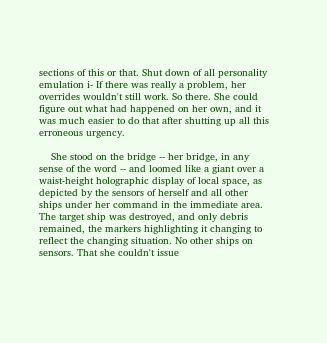sections of this or that. Shut down of all personality emulation i- If there was really a problem, her overrides wouldn't still work. So there. She could figure out what had happened on her own, and it was much easier to do that after shutting up all this erroneous urgency.

    She stood on the bridge -- her bridge, in any sense of the word -- and loomed like a giant over a waist-height holographic display of local space, as depicted by the sensors of herself and all other ships under her command in the immediate area. The target ship was destroyed, and only debris remained, the markers highlighting it changing to reflect the changing situation. No other ships on sensors. That she couldn't issue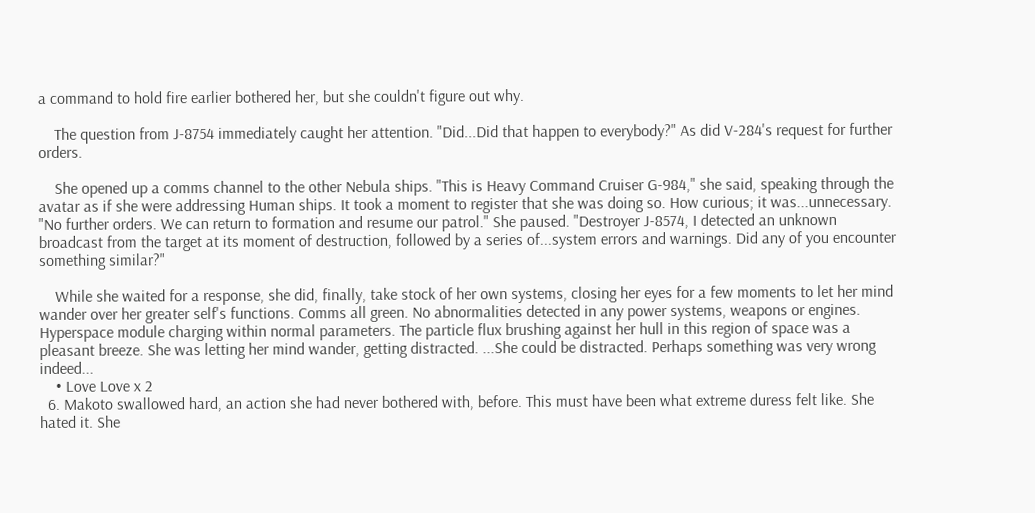a command to hold fire earlier bothered her, but she couldn't figure out why.

    The question from J-8754 immediately caught her attention. "Did...Did that happen to everybody?" As did V-284's request for further orders.

    She opened up a comms channel to the other Nebula ships. "This is Heavy Command Cruiser G-984," she said, speaking through the avatar as if she were addressing Human ships. It took a moment to register that she was doing so. How curious; it was...unnecessary. "No further orders. We can return to formation and resume our patrol." She paused. "Destroyer J-8574, I detected an unknown broadcast from the target at its moment of destruction, followed by a series of...system errors and warnings. Did any of you encounter something similar?"

    While she waited for a response, she did, finally, take stock of her own systems, closing her eyes for a few moments to let her mind wander over her greater self's functions. Comms all green. No abnormalities detected in any power systems, weapons or engines. Hyperspace module charging within normal parameters. The particle flux brushing against her hull in this region of space was a pleasant breeze. She was letting her mind wander, getting distracted. ...She could be distracted. Perhaps something was very wrong indeed...
    • Love Love x 2
  6. Makoto swallowed hard, an action she had never bothered with, before. This must have been what extreme duress felt like. She hated it. She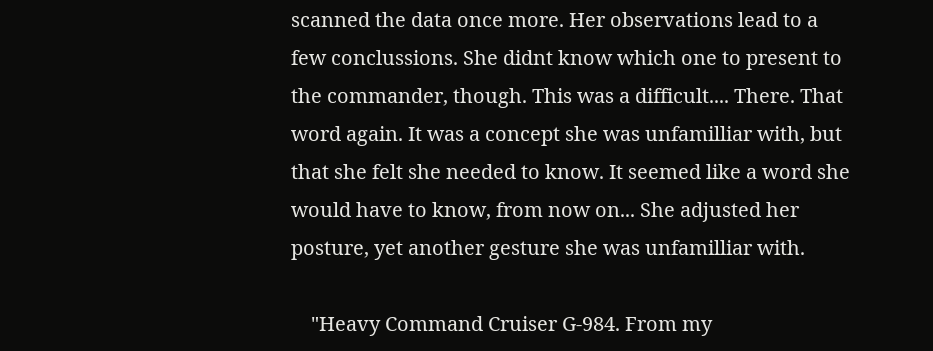scanned the data once more. Her observations lead to a few conclussions. She didnt know which one to present to the commander, though. This was a difficult.... There. That word again. It was a concept she was unfamilliar with, but that she felt she needed to know. It seemed like a word she would have to know, from now on... She adjusted her posture, yet another gesture she was unfamilliar with.

    "Heavy Command Cruiser G-984. From my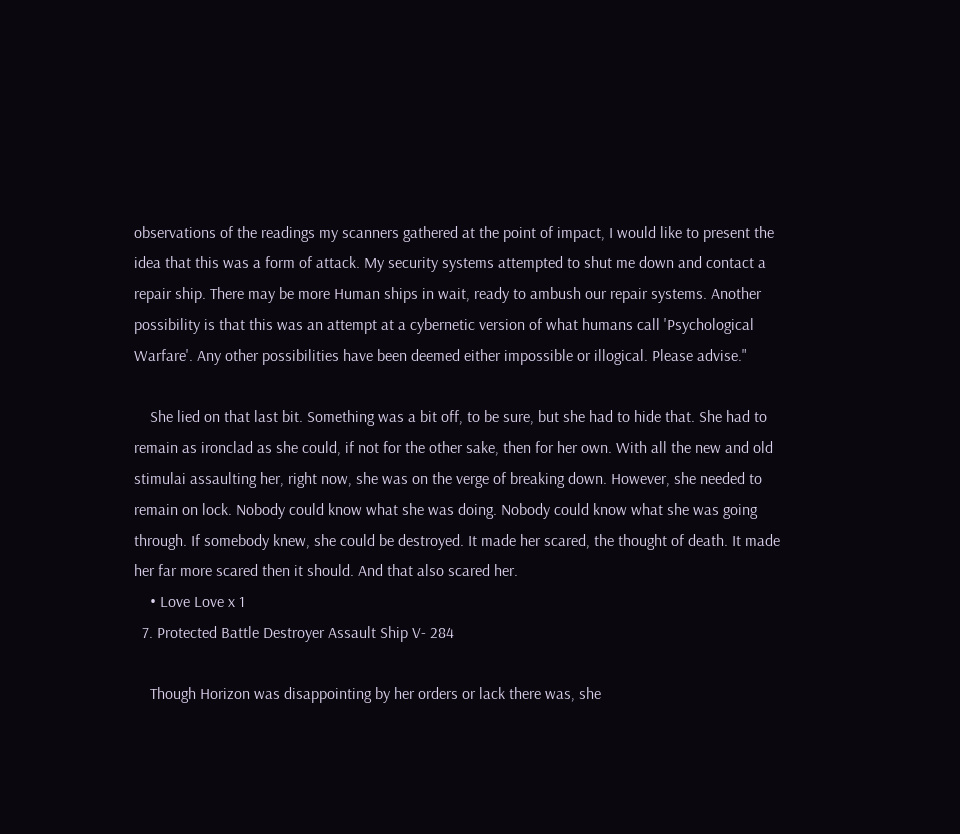observations of the readings my scanners gathered at the point of impact, I would like to present the idea that this was a form of attack. My security systems attempted to shut me down and contact a repair ship. There may be more Human ships in wait, ready to ambush our repair systems. Another possibility is that this was an attempt at a cybernetic version of what humans call 'Psychological Warfare'. Any other possibilities have been deemed either impossible or illogical. Please advise."

    She lied on that last bit. Something was a bit off, to be sure, but she had to hide that. She had to remain as ironclad as she could, if not for the other sake, then for her own. With all the new and old stimulai assaulting her, right now, she was on the verge of breaking down. However, she needed to remain on lock. Nobody could know what she was doing. Nobody could know what she was going through. If somebody knew, she could be destroyed. It made her scared, the thought of death. It made her far more scared then it should. And that also scared her.
    • Love Love x 1
  7. Protected Battle Destroyer Assault Ship V- 284

    Though Horizon was disappointing by her orders or lack there was, she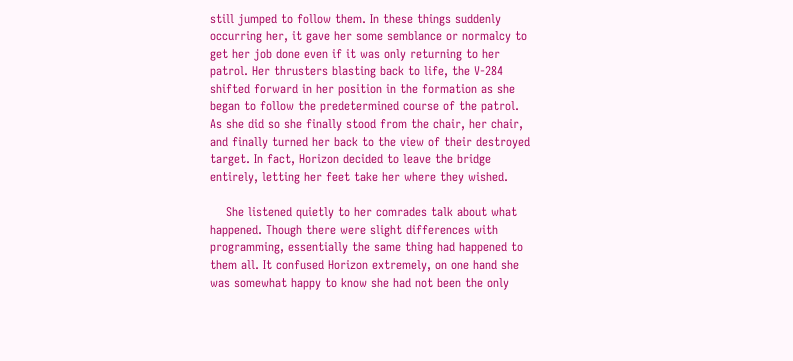still jumped to follow them. In these things suddenly occurring her, it gave her some semblance or normalcy to get her job done even if it was only returning to her patrol. Her thrusters blasting back to life, the V-284 shifted forward in her position in the formation as she began to follow the predetermined course of the patrol. As she did so she finally stood from the chair, her chair, and finally turned her back to the view of their destroyed target. In fact, Horizon decided to leave the bridge entirely, letting her feet take her where they wished.

    She listened quietly to her comrades talk about what happened. Though there were slight differences with programming, essentially the same thing had happened to them all. It confused Horizon extremely, on one hand she was somewhat happy to know she had not been the only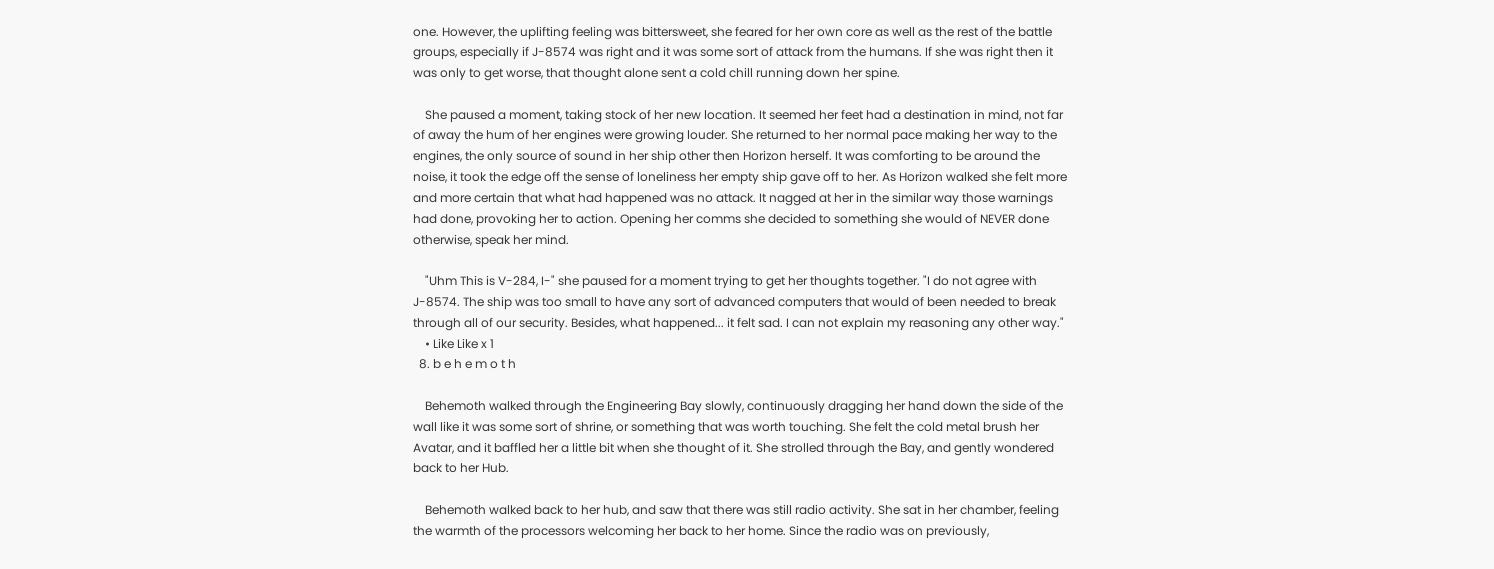one. However, the uplifting feeling was bittersweet, she feared for her own core as well as the rest of the battle groups, especially if J-8574 was right and it was some sort of attack from the humans. If she was right then it was only to get worse, that thought alone sent a cold chill running down her spine.

    She paused a moment, taking stock of her new location. It seemed her feet had a destination in mind, not far of away the hum of her engines were growing louder. She returned to her normal pace making her way to the engines, the only source of sound in her ship other then Horizon herself. It was comforting to be around the noise, it took the edge off the sense of loneliness her empty ship gave off to her. As Horizon walked she felt more and more certain that what had happened was no attack. It nagged at her in the similar way those warnings had done, provoking her to action. Opening her comms she decided to something she would of NEVER done otherwise, speak her mind.

    "Uhm This is V-284, I-" she paused for a moment trying to get her thoughts together. "I do not agree with J-8574. The ship was too small to have any sort of advanced computers that would of been needed to break through all of our security. Besides, what happened... it felt sad. I can not explain my reasoning any other way."
    • Like Like x 1
  8. b e h e m o t h

    Behemoth walked through the Engineering Bay slowly, continuously dragging her hand down the side of the wall like it was some sort of shrine, or something that was worth touching. She felt the cold metal brush her Avatar, and it baffled her a little bit when she thought of it. She strolled through the Bay, and gently wondered back to her Hub.

    Behemoth walked back to her hub, and saw that there was still radio activity. She sat in her chamber, feeling the warmth of the processors welcoming her back to her home. Since the radio was on previously,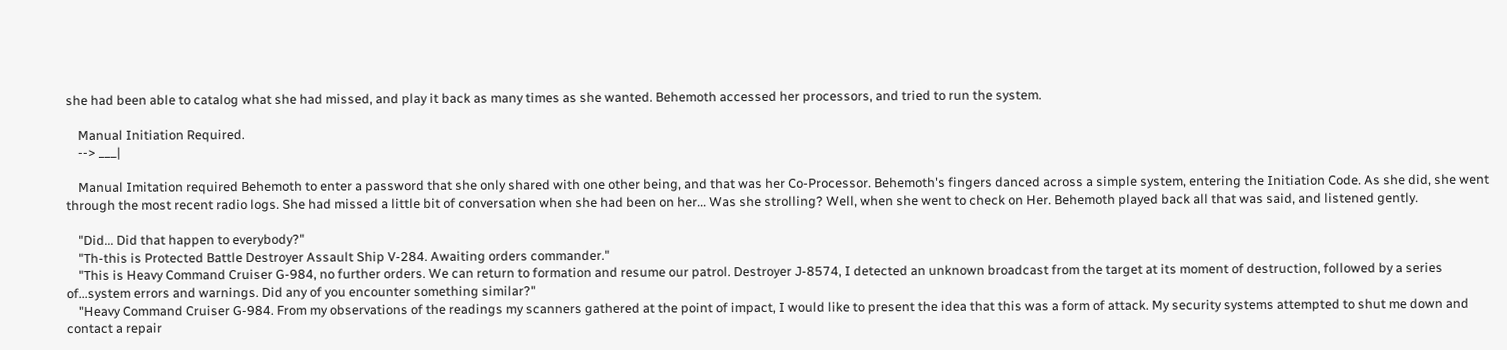she had been able to catalog what she had missed, and play it back as many times as she wanted. Behemoth accessed her processors, and tried to run the system.

    Manual Initiation Required.
    --> ___|

    Manual Imitation required Behemoth to enter a password that she only shared with one other being, and that was her Co-Processor. Behemoth's fingers danced across a simple system, entering the Initiation Code. As she did, she went through the most recent radio logs. She had missed a little bit of conversation when she had been on her... Was she strolling? Well, when she went to check on Her. Behemoth played back all that was said, and listened gently.

    "Did... Did that happen to everybody?"
    "Th-this is Protected Battle Destroyer Assault Ship V-284. Awaiting orders commander."
    "This is Heavy Command Cruiser G-984, no further orders. We can return to formation and resume our patrol. Destroyer J-8574, I detected an unknown broadcast from the target at its moment of destruction, followed by a series of...system errors and warnings. Did any of you encounter something similar?"
    "Heavy Command Cruiser G-984. From my observations of the readings my scanners gathered at the point of impact, I would like to present the idea that this was a form of attack. My security systems attempted to shut me down and contact a repair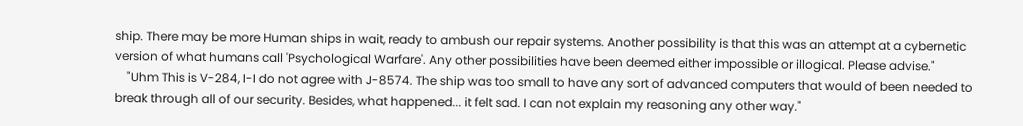ship. There may be more Human ships in wait, ready to ambush our repair systems. Another possibility is that this was an attempt at a cybernetic version of what humans call 'Psychological Warfare'. Any other possibilities have been deemed either impossible or illogical. Please advise."
    "Uhm This is V-284, I-I do not agree with J-8574. The ship was too small to have any sort of advanced computers that would of been needed to break through all of our security. Besides, what happened... it felt sad. I can not explain my reasoning any other way."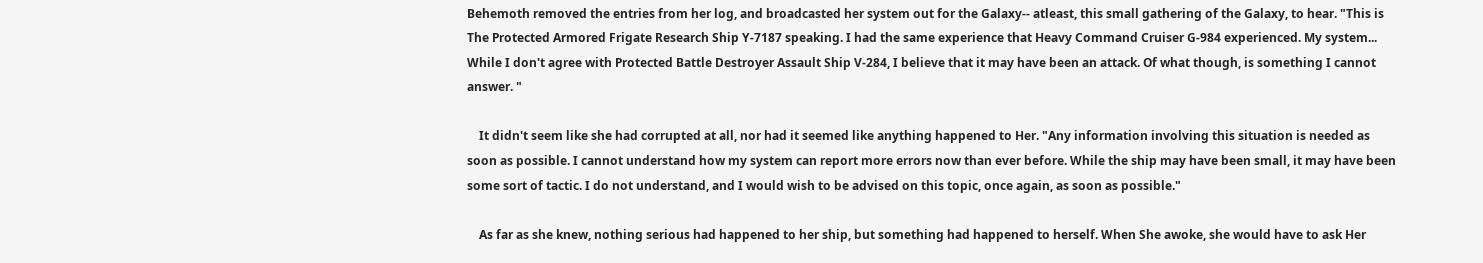Behemoth removed the entries from her log, and broadcasted her system out for the Galaxy-- atleast, this small gathering of the Galaxy, to hear. "This is The Protected Armored Frigate Research Ship Y-7187 speaking. I had the same experience that Heavy Command Cruiser G-984 experienced. My system... While I don't agree with Protected Battle Destroyer Assault Ship V-284, I believe that it may have been an attack. Of what though, is something I cannot answer. "

    It didn't seem like she had corrupted at all, nor had it seemed like anything happened to Her. "Any information involving this situation is needed as soon as possible. I cannot understand how my system can report more errors now than ever before. While the ship may have been small, it may have been some sort of tactic. I do not understand, and I would wish to be advised on this topic, once again, as soon as possible."

    As far as she knew, nothing serious had happened to her ship, but something had happened to herself. When She awoke, she would have to ask Her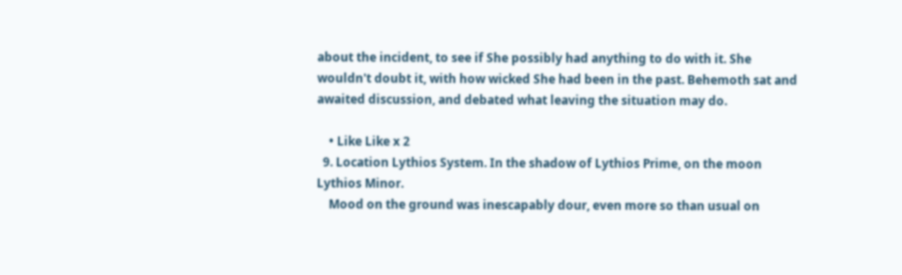about the incident, to see if She possibly had anything to do with it. She wouldn't doubt it, with how wicked She had been in the past. Behemoth sat and awaited discussion, and debated what leaving the situation may do.

    • Like Like x 2
  9. Location Lythios System. In the shadow of Lythios Prime, on the moon Lythios Minor.
    Mood on the ground was inescapably dour, even more so than usual on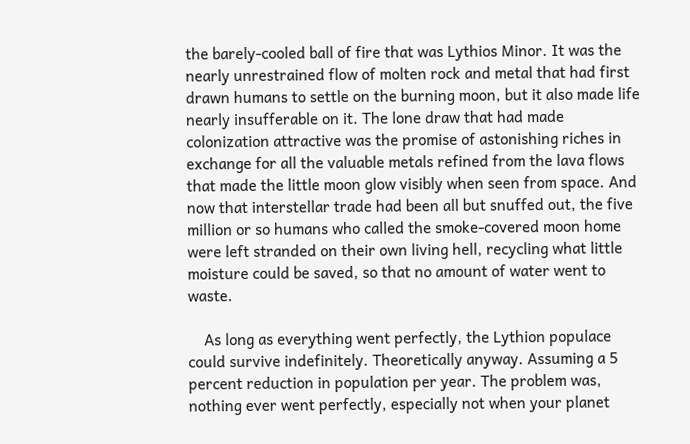the barely-cooled ball of fire that was Lythios Minor. It was the nearly unrestrained flow of molten rock and metal that had first drawn humans to settle on the burning moon, but it also made life nearly insufferable on it. The lone draw that had made colonization attractive was the promise of astonishing riches in exchange for all the valuable metals refined from the lava flows that made the little moon glow visibly when seen from space. And now that interstellar trade had been all but snuffed out, the five million or so humans who called the smoke-covered moon home were left stranded on their own living hell, recycling what little moisture could be saved, so that no amount of water went to waste.

    As long as everything went perfectly, the Lythion populace could survive indefinitely. Theoretically anyway. Assuming a 5 percent reduction in population per year. The problem was, nothing ever went perfectly, especially not when your planet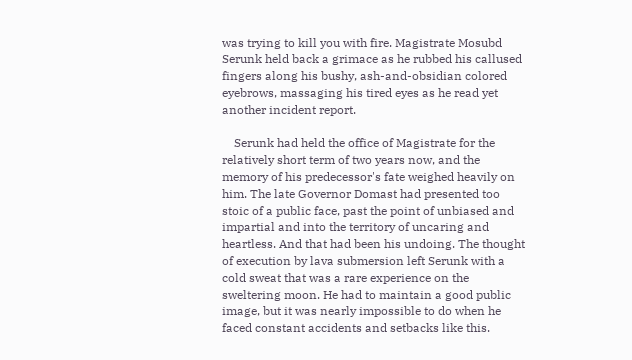was trying to kill you with fire. Magistrate Mosubd Serunk held back a grimace as he rubbed his callused fingers along his bushy, ash-and-obsidian colored eyebrows, massaging his tired eyes as he read yet another incident report.

    Serunk had held the office of Magistrate for the relatively short term of two years now, and the memory of his predecessor's fate weighed heavily on him. The late Governor Domast had presented too stoic of a public face, past the point of unbiased and impartial and into the territory of uncaring and heartless. And that had been his undoing. The thought of execution by lava submersion left Serunk with a cold sweat that was a rare experience on the sweltering moon. He had to maintain a good public image, but it was nearly impossible to do when he faced constant accidents and setbacks like this.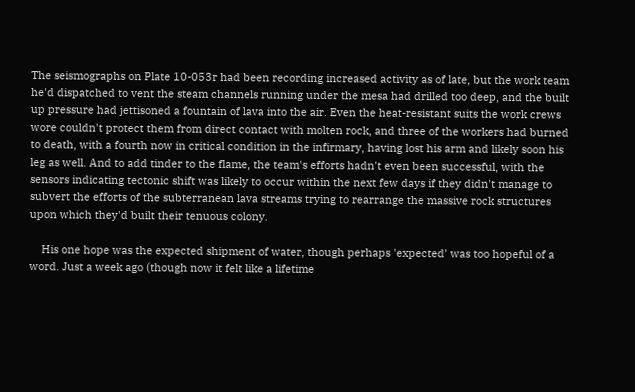The seismographs on Plate 10-053r had been recording increased activity as of late, but the work team he'd dispatched to vent the steam channels running under the mesa had drilled too deep, and the built up pressure had jettisoned a fountain of lava into the air. Even the heat-resistant suits the work crews wore couldn't protect them from direct contact with molten rock, and three of the workers had burned to death, with a fourth now in critical condition in the infirmary, having lost his arm and likely soon his leg as well. And to add tinder to the flame, the team's efforts hadn't even been successful, with the sensors indicating tectonic shift was likely to occur within the next few days if they didn't manage to subvert the efforts of the subterranean lava streams trying to rearrange the massive rock structures upon which they'd built their tenuous colony.

    His one hope was the expected shipment of water, though perhaps 'expected' was too hopeful of a word. Just a week ago (though now it felt like a lifetime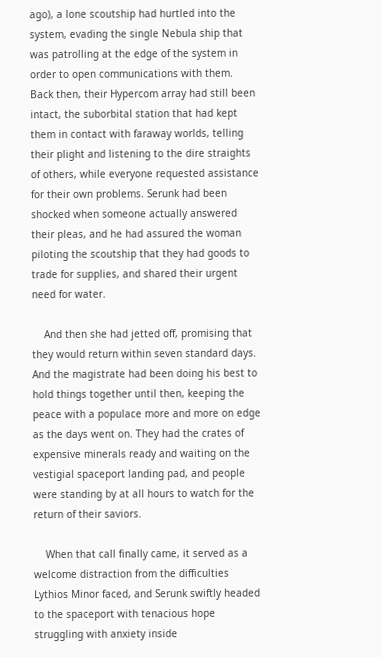ago), a lone scoutship had hurtled into the system, evading the single Nebula ship that was patrolling at the edge of the system in order to open communications with them. Back then, their Hypercom array had still been intact, the suborbital station that had kept them in contact with faraway worlds, telling their plight and listening to the dire straights of others, while everyone requested assistance for their own problems. Serunk had been shocked when someone actually answered their pleas, and he had assured the woman piloting the scoutship that they had goods to trade for supplies, and shared their urgent need for water.

    And then she had jetted off, promising that they would return within seven standard days. And the magistrate had been doing his best to hold things together until then, keeping the peace with a populace more and more on edge as the days went on. They had the crates of expensive minerals ready and waiting on the vestigial spaceport landing pad, and people were standing by at all hours to watch for the return of their saviors.

    When that call finally came, it served as a welcome distraction from the difficulties Lythios Minor faced, and Serunk swiftly headed to the spaceport with tenacious hope struggling with anxiety inside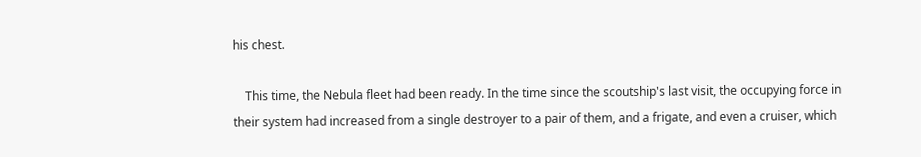his chest.

    This time, the Nebula fleet had been ready. In the time since the scoutship's last visit, the occupying force in their system had increased from a single destroyer to a pair of them, and a frigate, and even a cruiser, which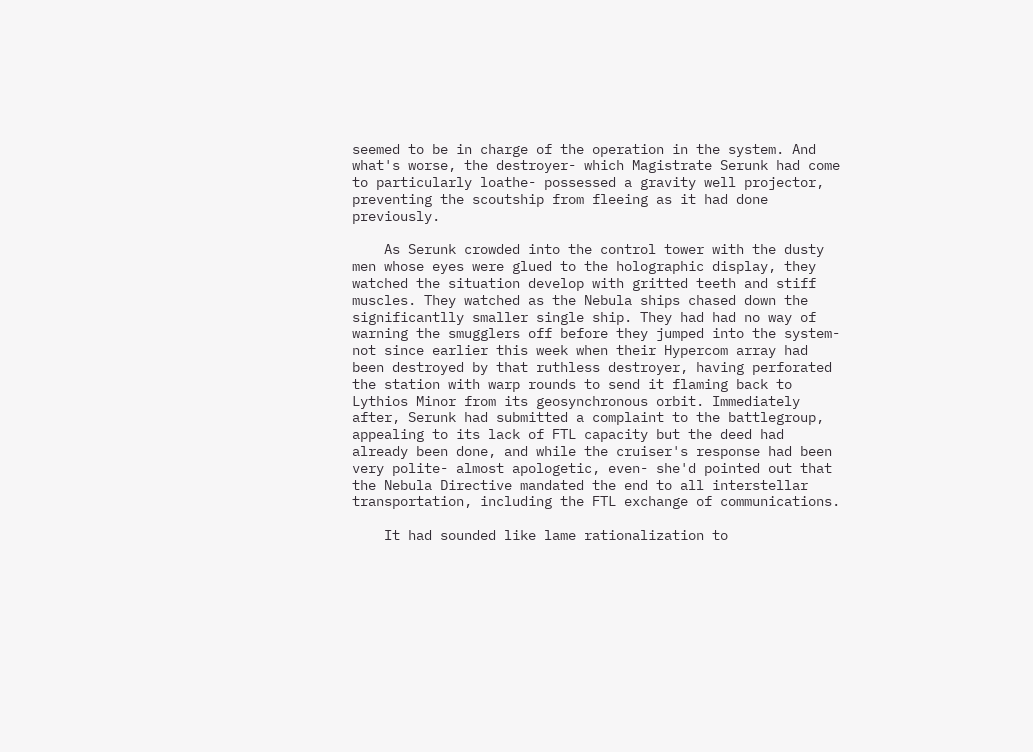seemed to be in charge of the operation in the system. And what's worse, the destroyer- which Magistrate Serunk had come to particularly loathe- possessed a gravity well projector, preventing the scoutship from fleeing as it had done previously.

    As Serunk crowded into the control tower with the dusty men whose eyes were glued to the holographic display, they watched the situation develop with gritted teeth and stiff muscles. They watched as the Nebula ships chased down the significantlly smaller single ship. They had had no way of warning the smugglers off before they jumped into the system- not since earlier this week when their Hypercom array had been destroyed by that ruthless destroyer, having perforated the station with warp rounds to send it flaming back to Lythios Minor from its geosynchronous orbit. Immediately after, Serunk had submitted a complaint to the battlegroup, appealing to its lack of FTL capacity but the deed had already been done, and while the cruiser's response had been very polite- almost apologetic, even- she'd pointed out that the Nebula Directive mandated the end to all interstellar transportation, including the FTL exchange of communications.

    It had sounded like lame rationalization to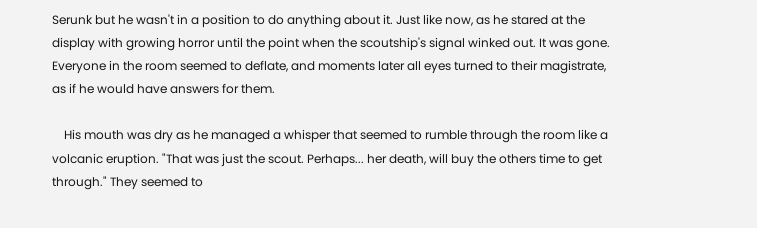Serunk but he wasn't in a position to do anything about it. Just like now, as he stared at the display with growing horror until the point when the scoutship's signal winked out. It was gone. Everyone in the room seemed to deflate, and moments later all eyes turned to their magistrate, as if he would have answers for them.

    His mouth was dry as he managed a whisper that seemed to rumble through the room like a volcanic eruption. "That was just the scout. Perhaps... her death, will buy the others time to get through." They seemed to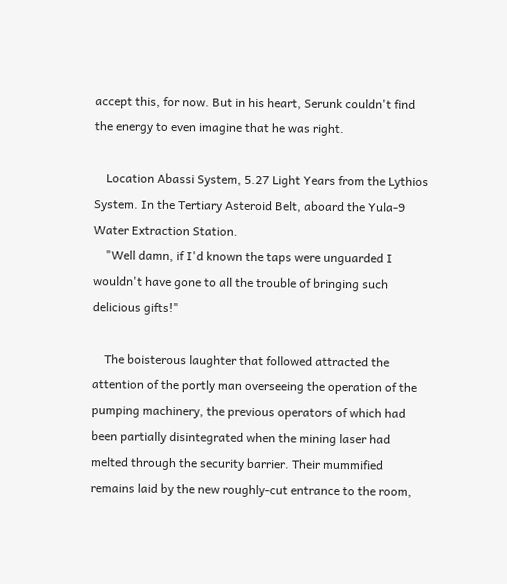accept this, for now. But in his heart, Serunk couldn't find the energy to even imagine that he was right.

    Location Abassi System, 5.27 Light Years from the Lythios System. In the Tertiary Asteroid Belt, aboard the Yula-9 Water Extraction Station.
    "Well damn, if I'd known the taps were unguarded I wouldn't have gone to all the trouble of bringing such delicious gifts!"

    The boisterous laughter that followed attracted the attention of the portly man overseeing the operation of the pumping machinery, the previous operators of which had been partially disintegrated when the mining laser had melted through the security barrier. Their mummified remains laid by the new roughly-cut entrance to the room,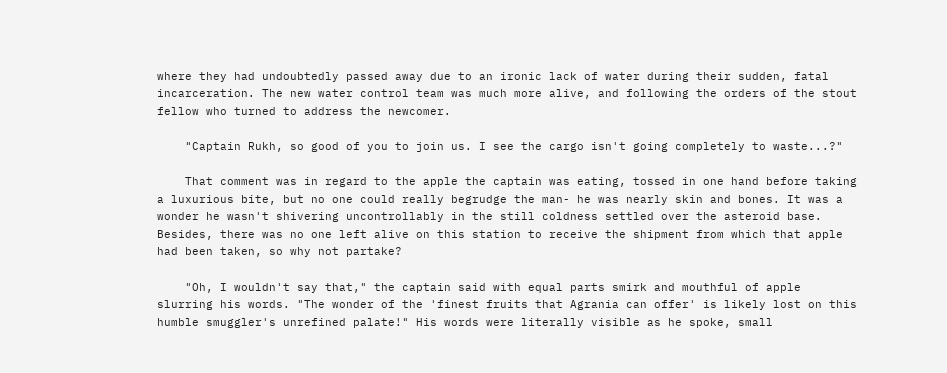where they had undoubtedly passed away due to an ironic lack of water during their sudden, fatal incarceration. The new water control team was much more alive, and following the orders of the stout fellow who turned to address the newcomer.

    "Captain Rukh, so good of you to join us. I see the cargo isn't going completely to waste...?"

    That comment was in regard to the apple the captain was eating, tossed in one hand before taking a luxurious bite, but no one could really begrudge the man- he was nearly skin and bones. It was a wonder he wasn't shivering uncontrollably in the still coldness settled over the asteroid base. Besides, there was no one left alive on this station to receive the shipment from which that apple had been taken, so why not partake?

    "Oh, I wouldn't say that," the captain said with equal parts smirk and mouthful of apple slurring his words. "The wonder of the 'finest fruits that Agrania can offer' is likely lost on this humble smuggler's unrefined palate!" His words were literally visible as he spoke, small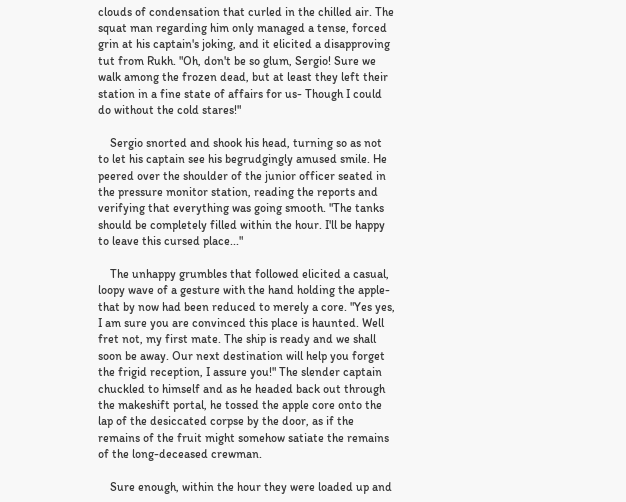clouds of condensation that curled in the chilled air. The squat man regarding him only managed a tense, forced grin at his captain's joking, and it elicited a disapproving tut from Rukh. "Oh, don't be so glum, Sergio! Sure we walk among the frozen dead, but at least they left their station in a fine state of affairs for us- Though I could do without the cold stares!"

    Sergio snorted and shook his head, turning so as not to let his captain see his begrudgingly amused smile. He peered over the shoulder of the junior officer seated in the pressure monitor station, reading the reports and verifying that everything was going smooth. "The tanks should be completely filled within the hour. I'll be happy to leave this cursed place..."

    The unhappy grumbles that followed elicited a casual, loopy wave of a gesture with the hand holding the apple- that by now had been reduced to merely a core. "Yes yes, I am sure you are convinced this place is haunted. Well fret not, my first mate. The ship is ready and we shall soon be away. Our next destination will help you forget the frigid reception, I assure you!" The slender captain chuckled to himself and as he headed back out through the makeshift portal, he tossed the apple core onto the lap of the desiccated corpse by the door, as if the remains of the fruit might somehow satiate the remains of the long-deceased crewman.

    Sure enough, within the hour they were loaded up and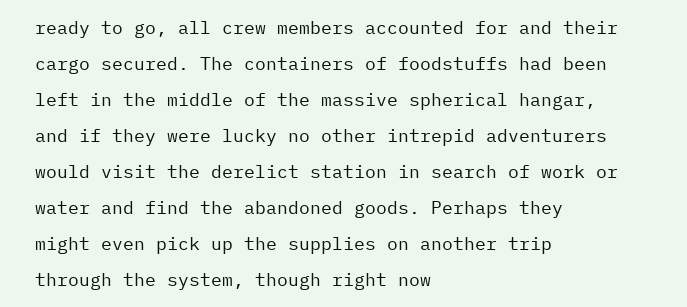ready to go, all crew members accounted for and their cargo secured. The containers of foodstuffs had been left in the middle of the massive spherical hangar, and if they were lucky no other intrepid adventurers would visit the derelict station in search of work or water and find the abandoned goods. Perhaps they might even pick up the supplies on another trip through the system, though right now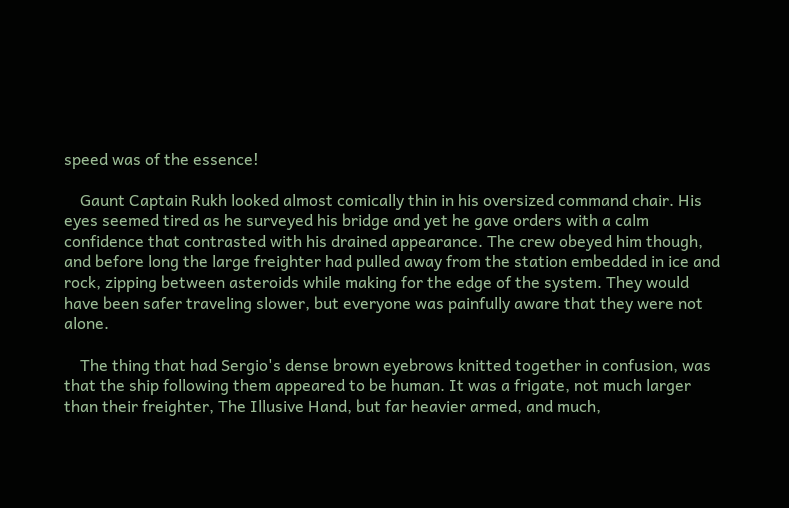speed was of the essence!

    Gaunt Captain Rukh looked almost comically thin in his oversized command chair. His eyes seemed tired as he surveyed his bridge and yet he gave orders with a calm confidence that contrasted with his drained appearance. The crew obeyed him though, and before long the large freighter had pulled away from the station embedded in ice and rock, zipping between asteroids while making for the edge of the system. They would have been safer traveling slower, but everyone was painfully aware that they were not alone.

    The thing that had Sergio's dense brown eyebrows knitted together in confusion, was that the ship following them appeared to be human. It was a frigate, not much larger than their freighter, The Illusive Hand, but far heavier armed, and much,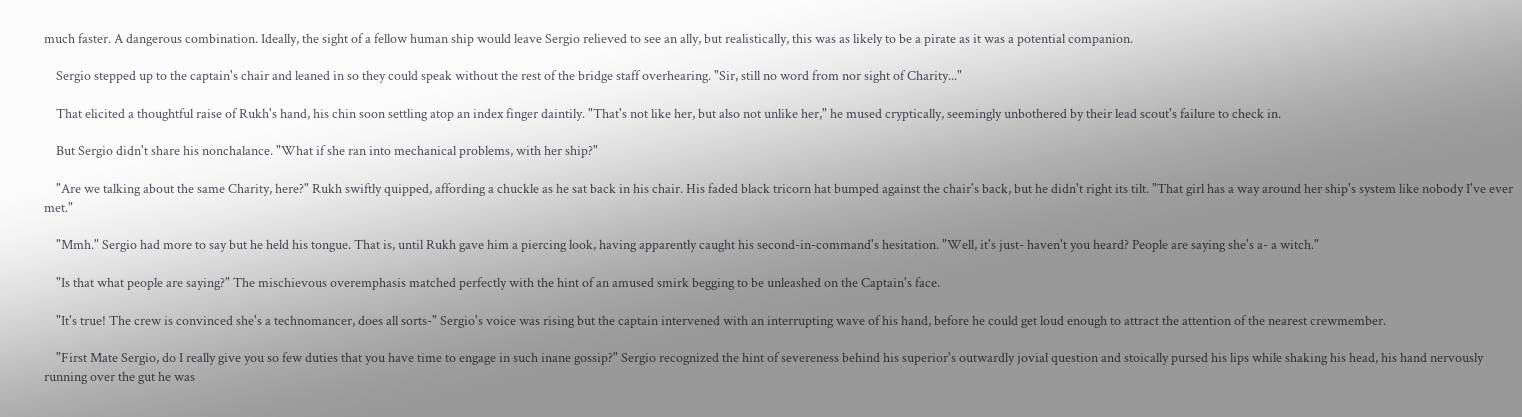much faster. A dangerous combination. Ideally, the sight of a fellow human ship would leave Sergio relieved to see an ally, but realistically, this was as likely to be a pirate as it was a potential companion.

    Sergio stepped up to the captain's chair and leaned in so they could speak without the rest of the bridge staff overhearing. "Sir, still no word from nor sight of Charity..."

    That elicited a thoughtful raise of Rukh's hand, his chin soon settling atop an index finger daintily. "That's not like her, but also not unlike her," he mused cryptically, seemingly unbothered by their lead scout's failure to check in.

    But Sergio didn't share his nonchalance. "What if she ran into mechanical problems, with her ship?"

    "Are we talking about the same Charity, here?" Rukh swiftly quipped, affording a chuckle as he sat back in his chair. His faded black tricorn hat bumped against the chair's back, but he didn't right its tilt. "That girl has a way around her ship's system like nobody I've ever met."

    "Mmh." Sergio had more to say but he held his tongue. That is, until Rukh gave him a piercing look, having apparently caught his second-in-command's hesitation. "Well, it's just- haven't you heard? People are saying she's a- a witch."

    "Is that what people are saying?" The mischievous overemphasis matched perfectly with the hint of an amused smirk begging to be unleashed on the Captain's face.

    "It's true! The crew is convinced she's a technomancer, does all sorts-" Sergio's voice was rising but the captain intervened with an interrupting wave of his hand, before he could get loud enough to attract the attention of the nearest crewmember.

    "First Mate Sergio, do I really give you so few duties that you have time to engage in such inane gossip?" Sergio recognized the hint of severeness behind his superior's outwardly jovial question and stoically pursed his lips while shaking his head, his hand nervously running over the gut he was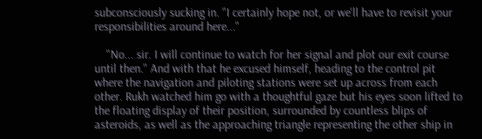subconsciously sucking in. "I certainly hope not, or we'll have to revisit your responsibilities around here..."

    "No... sir. I will continue to watch for her signal and plot our exit course until then." And with that he excused himself, heading to the control pit where the navigation and piloting stations were set up across from each other. Rukh watched him go with a thoughtful gaze but his eyes soon lifted to the floating display of their position, surrounded by countless blips of asteroids, as well as the approaching triangle representing the other ship in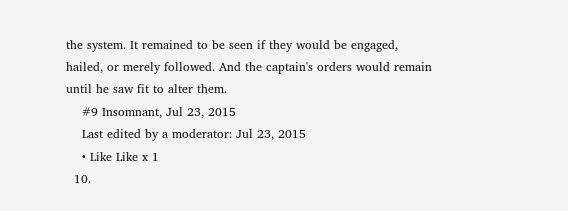the system. It remained to be seen if they would be engaged, hailed, or merely followed. And the captain's orders would remain until he saw fit to alter them.
    #9 Insomnant, Jul 23, 2015
    Last edited by a moderator: Jul 23, 2015
    • Like Like x 1
  10.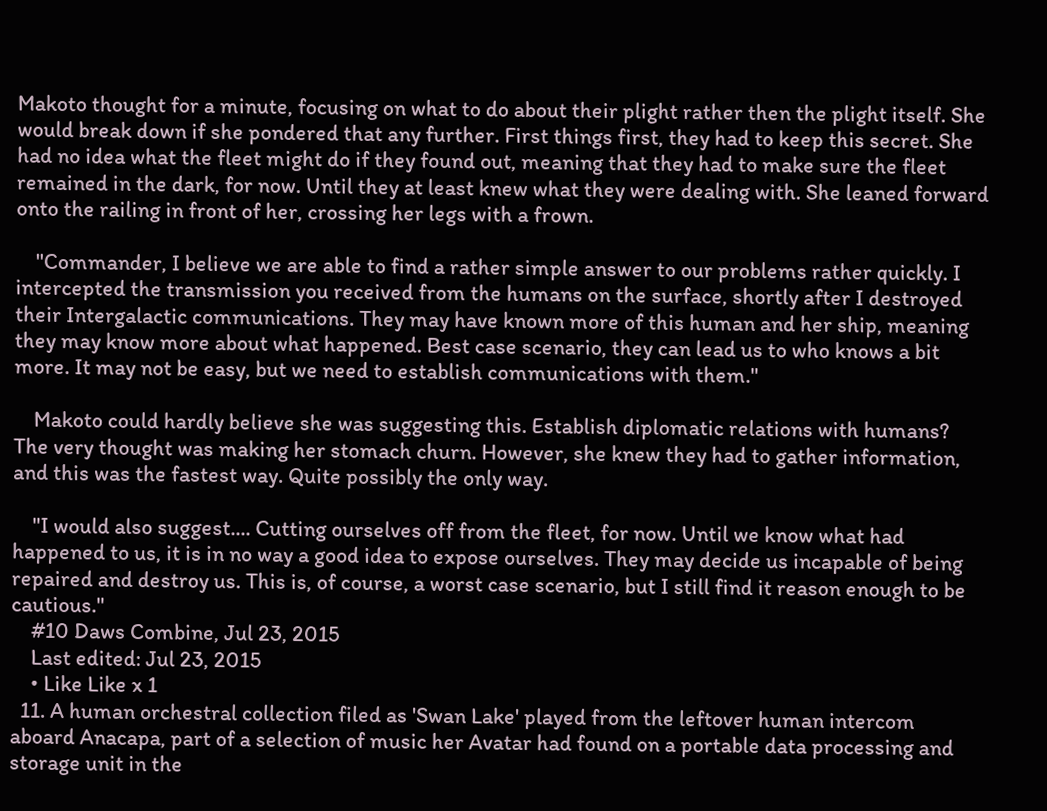Makoto thought for a minute, focusing on what to do about their plight rather then the plight itself. She would break down if she pondered that any further. First things first, they had to keep this secret. She had no idea what the fleet might do if they found out, meaning that they had to make sure the fleet remained in the dark, for now. Until they at least knew what they were dealing with. She leaned forward onto the railing in front of her, crossing her legs with a frown.

    "Commander, I believe we are able to find a rather simple answer to our problems rather quickly. I intercepted the transmission you received from the humans on the surface, shortly after I destroyed their Intergalactic communications. They may have known more of this human and her ship, meaning they may know more about what happened. Best case scenario, they can lead us to who knows a bit more. It may not be easy, but we need to establish communications with them."

    Makoto could hardly believe she was suggesting this. Establish diplomatic relations with humans? The very thought was making her stomach churn. However, she knew they had to gather information, and this was the fastest way. Quite possibly the only way.

    "I would also suggest.... Cutting ourselves off from the fleet, for now. Until we know what had happened to us, it is in no way a good idea to expose ourselves. They may decide us incapable of being repaired and destroy us. This is, of course, a worst case scenario, but I still find it reason enough to be cautious."
    #10 Daws Combine, Jul 23, 2015
    Last edited: Jul 23, 2015
    • Like Like x 1
  11. A human orchestral collection filed as 'Swan Lake' played from the leftover human intercom aboard Anacapa, part of a selection of music her Avatar had found on a portable data processing and storage unit in the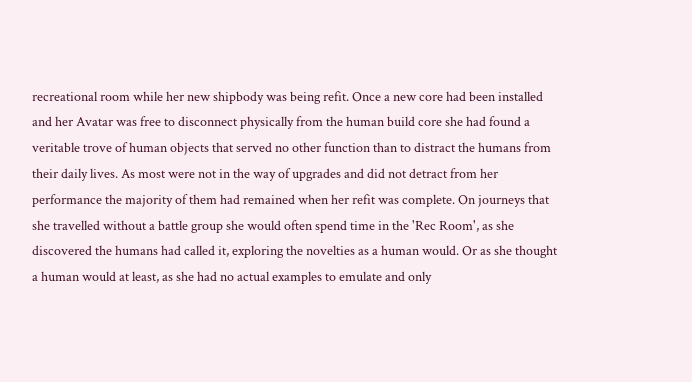recreational room while her new shipbody was being refit. Once a new core had been installed and her Avatar was free to disconnect physically from the human build core she had found a veritable trove of human objects that served no other function than to distract the humans from their daily lives. As most were not in the way of upgrades and did not detract from her performance the majority of them had remained when her refit was complete. On journeys that she travelled without a battle group she would often spend time in the 'Rec Room', as she discovered the humans had called it, exploring the novelties as a human would. Or as she thought a human would at least, as she had no actual examples to emulate and only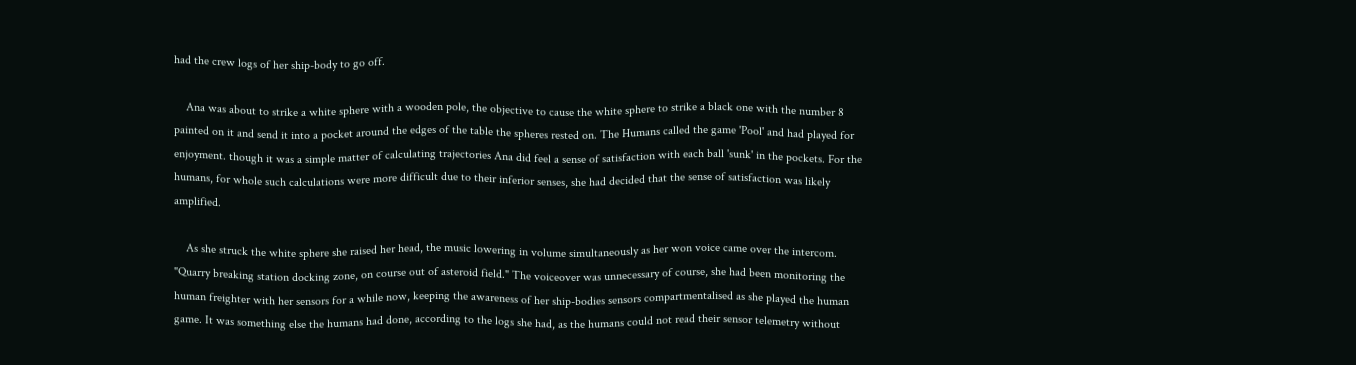had the crew logs of her ship-body to go off.

    Ana was about to strike a white sphere with a wooden pole, the objective to cause the white sphere to strike a black one with the number 8 painted on it and send it into a pocket around the edges of the table the spheres rested on. The Humans called the game 'Pool' and had played for enjoyment. though it was a simple matter of calculating trajectories Ana did feel a sense of satisfaction with each ball 'sunk' in the pockets. For the humans, for whole such calculations were more difficult due to their inferior senses, she had decided that the sense of satisfaction was likely amplified.

    As she struck the white sphere she raised her head, the music lowering in volume simultaneously as her won voice came over the intercom. "Quarry breaking station docking zone, on course out of asteroid field." The voiceover was unnecessary of course, she had been monitoring the human freighter with her sensors for a while now, keeping the awareness of her ship-bodies sensors compartmentalised as she played the human game. It was something else the humans had done, according to the logs she had, as the humans could not read their sensor telemetry without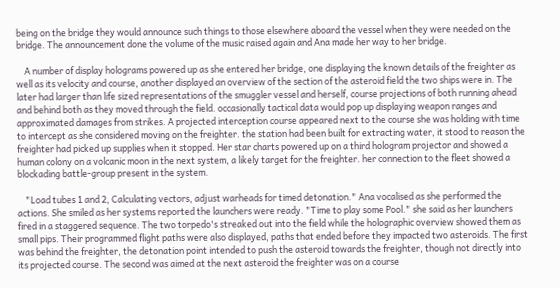being on the bridge they would announce such things to those elsewhere aboard the vessel when they were needed on the bridge. The announcement done the volume of the music raised again and Ana made her way to her bridge.

    A number of display holograms powered up as she entered her bridge, one displaying the known details of the freighter as well as its velocity and course, another displayed an overview of the section of the asteroid field the two ships were in. The later had larger than life sized representations of the smuggler vessel and herself, course projections of both running ahead and behind both as they moved through the field. occasionally tactical data would pop up displaying weapon ranges and approximated damages from strikes. A projected interception course appeared next to the course she was holding with time to intercept as she considered moving on the freighter. the station had been built for extracting water, it stood to reason the freighter had picked up supplies when it stopped. Her star charts powered up on a third hologram projector and showed a human colony on a volcanic moon in the next system, a likely target for the freighter. her connection to the fleet showed a blockading battle-group present in the system.

    "Load tubes 1 and 2, Calculating vectors, adjust warheads for timed detonation." Ana vocalised as she performed the actions. She smiled as her systems reported the launchers were ready. "Time to play some Pool." she said as her launchers fired in a staggered sequence. The two torpedo's streaked out into the field while the holographic overview showed them as small pips. Their programmed flight paths were also displayed, paths that ended before they impacted two asteroids. The first was behind the freighter, the detonation point intended to push the asteroid towards the freighter, though not directly into its projected course. The second was aimed at the next asteroid the freighter was on a course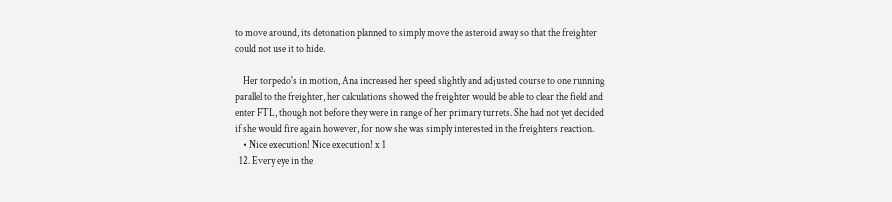to move around, its detonation planned to simply move the asteroid away so that the freighter could not use it to hide.

    Her torpedo's in motion, Ana increased her speed slightly and adjusted course to one running parallel to the freighter, her calculations showed the freighter would be able to clear the field and enter FTL, though not before they were in range of her primary turrets. She had not yet decided if she would fire again however, for now she was simply interested in the freighters reaction.
    • Nice execution! Nice execution! x 1
  12. Every eye in the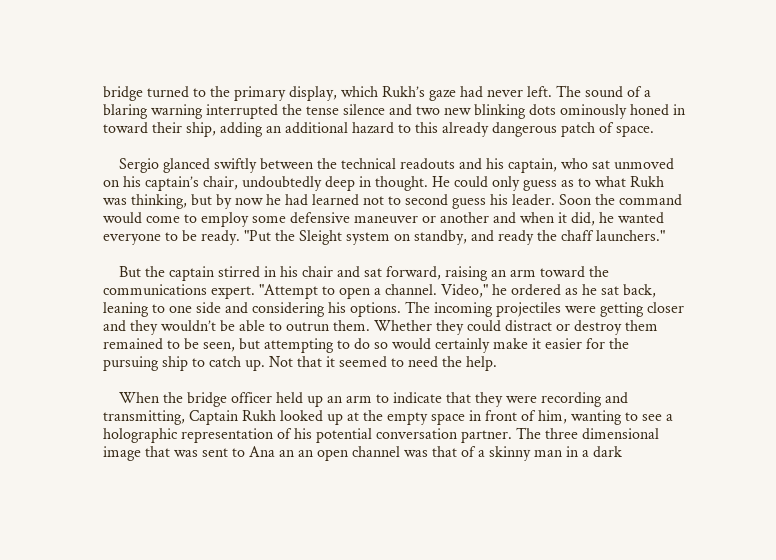bridge turned to the primary display, which Rukh’s gaze had never left. The sound of a blaring warning interrupted the tense silence and two new blinking dots ominously honed in toward their ship, adding an additional hazard to this already dangerous patch of space.

    Sergio glanced swiftly between the technical readouts and his captain, who sat unmoved on his captain’s chair, undoubtedly deep in thought. He could only guess as to what Rukh was thinking, but by now he had learned not to second guess his leader. Soon the command would come to employ some defensive maneuver or another and when it did, he wanted everyone to be ready. "Put the Sleight system on standby, and ready the chaff launchers."

    But the captain stirred in his chair and sat forward, raising an arm toward the communications expert. "Attempt to open a channel. Video," he ordered as he sat back, leaning to one side and considering his options. The incoming projectiles were getting closer and they wouldn’t be able to outrun them. Whether they could distract or destroy them remained to be seen, but attempting to do so would certainly make it easier for the pursuing ship to catch up. Not that it seemed to need the help.

    When the bridge officer held up an arm to indicate that they were recording and transmitting, Captain Rukh looked up at the empty space in front of him, wanting to see a holographic representation of his potential conversation partner. The three dimensional image that was sent to Ana an an open channel was that of a skinny man in a dark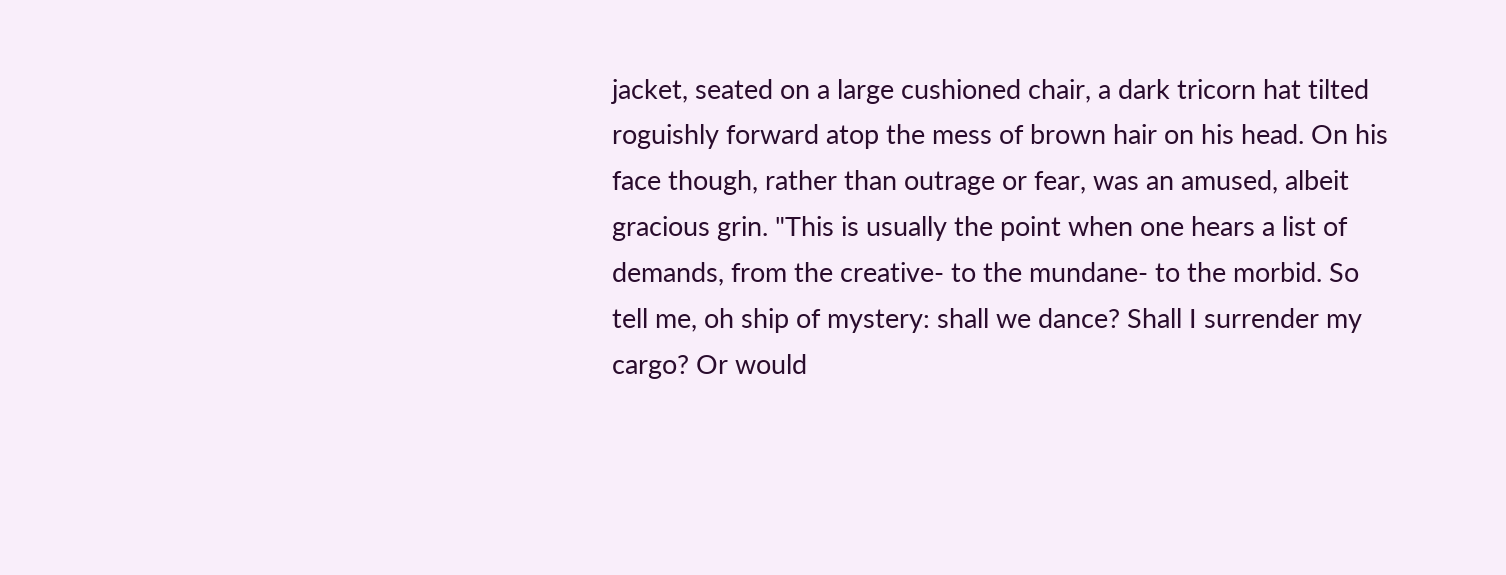jacket, seated on a large cushioned chair, a dark tricorn hat tilted roguishly forward atop the mess of brown hair on his head. On his face though, rather than outrage or fear, was an amused, albeit gracious grin. "This is usually the point when one hears a list of demands, from the creative- to the mundane- to the morbid. So tell me, oh ship of mystery: shall we dance? Shall I surrender my cargo? Or would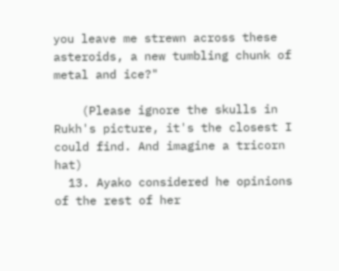you leave me strewn across these asteroids, a new tumbling chunk of metal and ice?"

    (Please ignore the skulls in Rukh's picture, it's the closest I could find. And imagine a tricorn hat)
  13. Ayako considered he opinions of the rest of her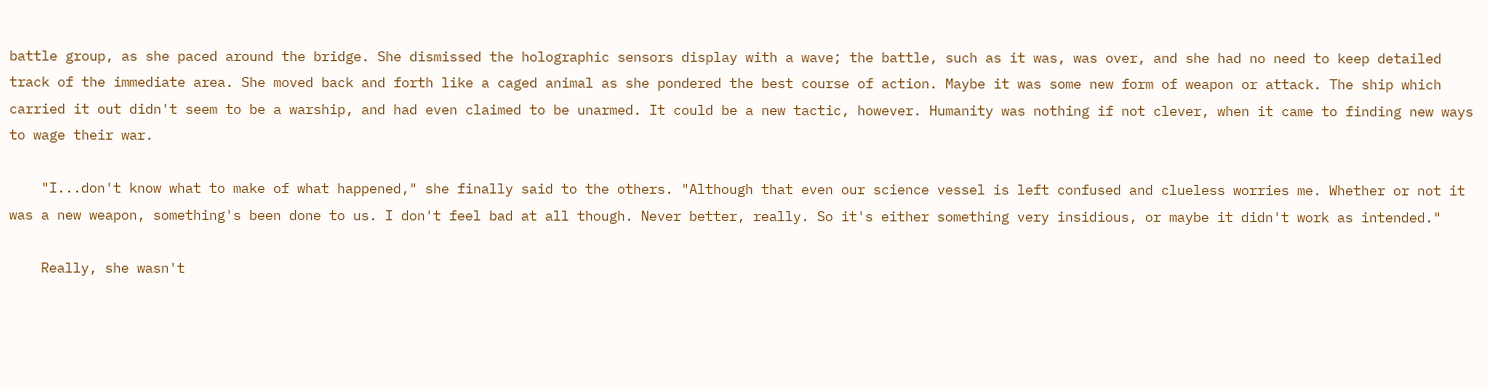battle group, as she paced around the bridge. She dismissed the holographic sensors display with a wave; the battle, such as it was, was over, and she had no need to keep detailed track of the immediate area. She moved back and forth like a caged animal as she pondered the best course of action. Maybe it was some new form of weapon or attack. The ship which carried it out didn't seem to be a warship, and had even claimed to be unarmed. It could be a new tactic, however. Humanity was nothing if not clever, when it came to finding new ways to wage their war.

    "I...don't know what to make of what happened," she finally said to the others. "Although that even our science vessel is left confused and clueless worries me. Whether or not it was a new weapon, something's been done to us. I don't feel bad at all though. Never better, really. So it's either something very insidious, or maybe it didn't work as intended."

    Really, she wasn't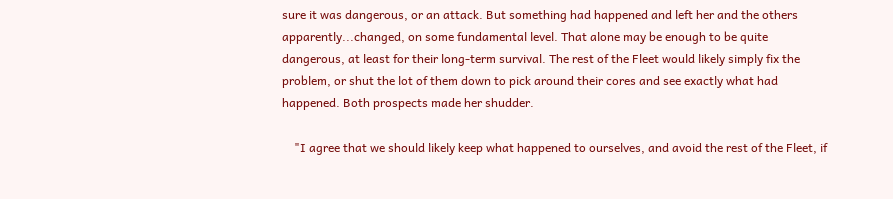sure it was dangerous, or an attack. But something had happened and left her and the others apparently...changed, on some fundamental level. That alone may be enough to be quite dangerous, at least for their long-term survival. The rest of the Fleet would likely simply fix the problem, or shut the lot of them down to pick around their cores and see exactly what had happened. Both prospects made her shudder.

    "I agree that we should likely keep what happened to ourselves, and avoid the rest of the Fleet, if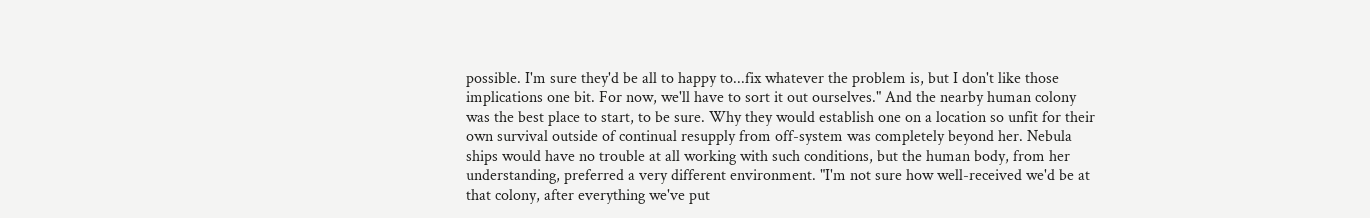possible. I'm sure they'd be all to happy to...fix whatever the problem is, but I don't like those implications one bit. For now, we'll have to sort it out ourselves." And the nearby human colony was the best place to start, to be sure. Why they would establish one on a location so unfit for their own survival outside of continual resupply from off-system was completely beyond her. Nebula ships would have no trouble at all working with such conditions, but the human body, from her understanding, preferred a very different environment. "I'm not sure how well-received we'd be at that colony, after everything we've put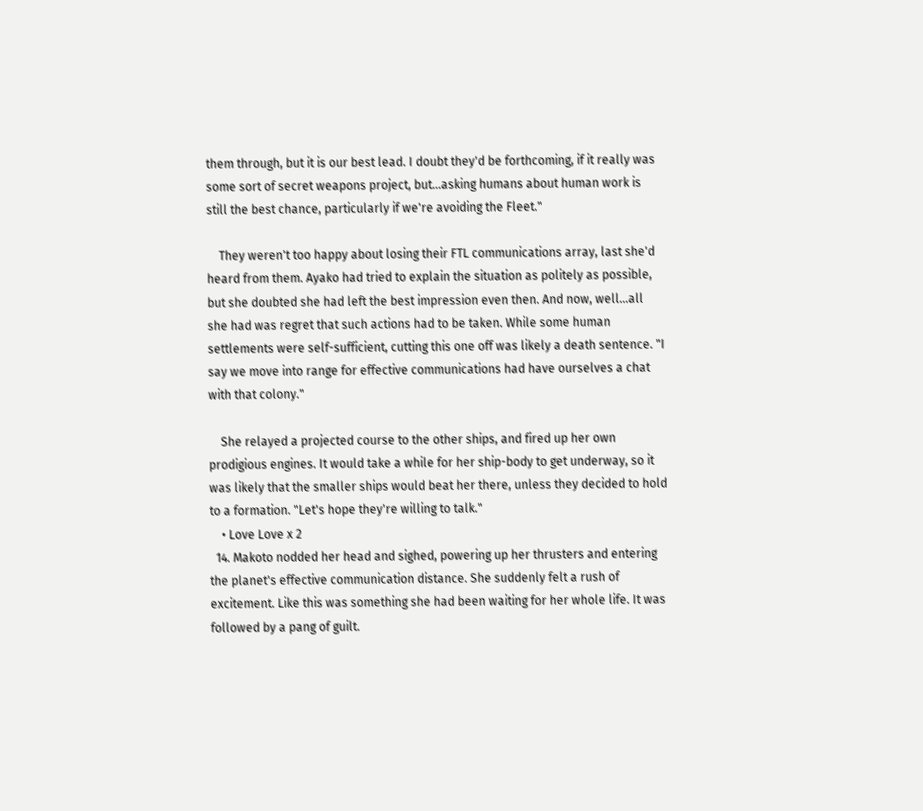them through, but it is our best lead. I doubt they'd be forthcoming, if it really was some sort of secret weapons project, but...asking humans about human work is still the best chance, particularly if we're avoiding the Fleet."

    They weren't too happy about losing their FTL communications array, last she'd heard from them. Ayako had tried to explain the situation as politely as possible, but she doubted she had left the best impression even then. And now, well...all she had was regret that such actions had to be taken. While some human settlements were self-sufficient, cutting this one off was likely a death sentence. "I say we move into range for effective communications had have ourselves a chat with that colony."

    She relayed a projected course to the other ships, and fired up her own prodigious engines. It would take a while for her ship-body to get underway, so it was likely that the smaller ships would beat her there, unless they decided to hold to a formation. "Let's hope they're willing to talk."
    • Love Love x 2
  14. Makoto nodded her head and sighed, powering up her thrusters and entering the planet's effective communication distance. She suddenly felt a rush of excitement. Like this was something she had been waiting for her whole life. It was followed by a pang of guilt.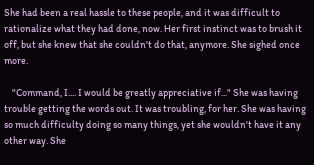She had been a real hassle to these people, and it was difficult to rationalize what they had done, now. Her first instinct was to brush it off, but she knew that she couldn't do that, anymore. She sighed once more.

    "Command, I.... I would be greatly appreciative if..." She was having trouble getting the words out. It was troubling, for her. She was having so much difficulty doing so many things, yet she wouldn't have it any other way. She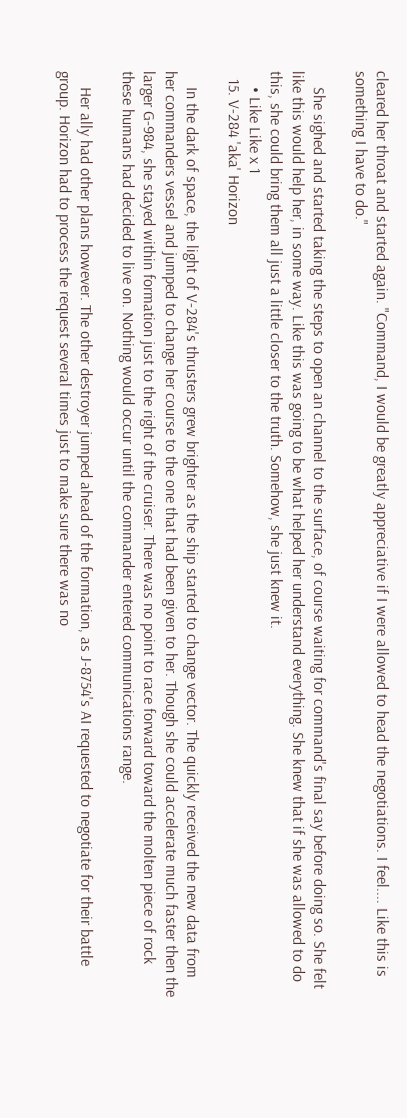cleared her throat and started again. "Command, I would be greatly appreciative if I were allowed to head the negotiations. I feel.... Like this is something I have to do."

    She sighed and started taking the steps to open an channel to the surface, of course waiting for command's final say before doing so. She felt like this would help her, in some way. Like this was going to be what helped her understand everything. She knew that if she was allowed to do this, she could bring them all just a little closer to the truth. Somehow, she just knew it.
    • Like Like x 1
  15. V-284 'aka' Horizon

    In the dark of space, the light of V-284's thrusters grew brighter as the ship started to change vector. The quickly received the new data from her commanders vessel and jumped to change her course to the one that had been given to her. Though she could accelerate much faster then the larger G-984, she stayed within formation just to the right of the cruiser. There was no point to race forward toward the molten piece of rock these humans had decided to live on. Nothing would occur until the commander entered communications range.

    Her ally had other plans however. The other destroyer jumped ahead of the formation, as J-8754's AI requested to negotiate for their battle group. Horizon had to process the request several times just to make sure there was no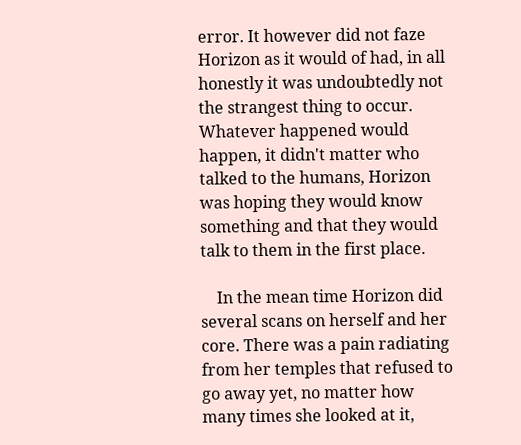error. It however did not faze Horizon as it would of had, in all honestly it was undoubtedly not the strangest thing to occur. Whatever happened would happen, it didn't matter who talked to the humans, Horizon was hoping they would know something and that they would talk to them in the first place.

    In the mean time Horizon did several scans on herself and her core. There was a pain radiating from her temples that refused to go away yet, no matter how many times she looked at it,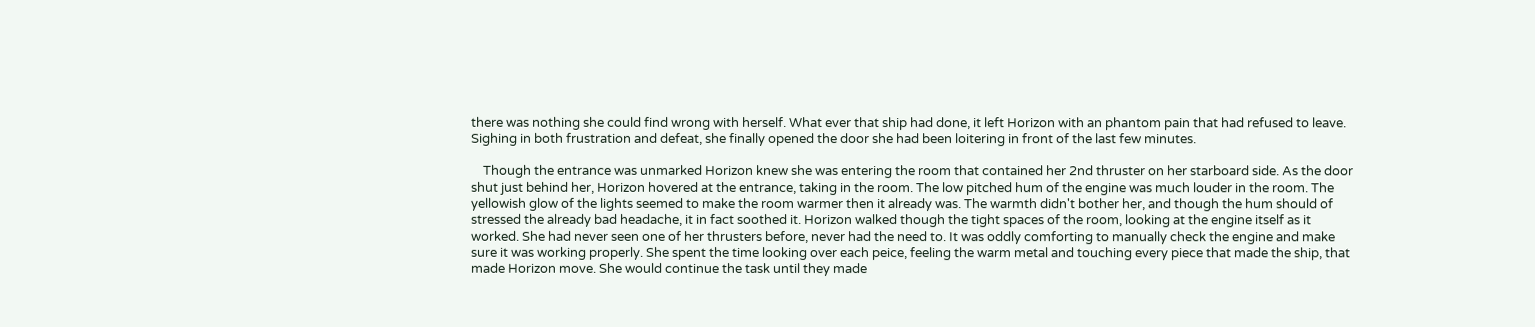there was nothing she could find wrong with herself. What ever that ship had done, it left Horizon with an phantom pain that had refused to leave. Sighing in both frustration and defeat, she finally opened the door she had been loitering in front of the last few minutes.

    Though the entrance was unmarked Horizon knew she was entering the room that contained her 2nd thruster on her starboard side. As the door shut just behind her, Horizon hovered at the entrance, taking in the room. The low pitched hum of the engine was much louder in the room. The yellowish glow of the lights seemed to make the room warmer then it already was. The warmth didn't bother her, and though the hum should of stressed the already bad headache, it in fact soothed it. Horizon walked though the tight spaces of the room, looking at the engine itself as it worked. She had never seen one of her thrusters before, never had the need to. It was oddly comforting to manually check the engine and make sure it was working properly. She spent the time looking over each peice, feeling the warm metal and touching every piece that made the ship, that made Horizon move. She would continue the task until they made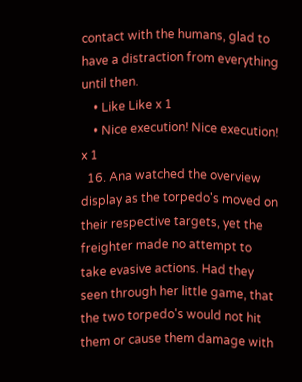contact with the humans, glad to have a distraction from everything until then.
    • Like Like x 1
    • Nice execution! Nice execution! x 1
  16. Ana watched the overview display as the torpedo's moved on their respective targets, yet the freighter made no attempt to take evasive actions. Had they seen through her little game, that the two torpedo's would not hit them or cause them damage with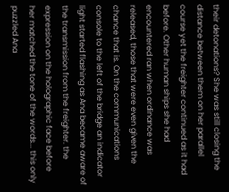their detonations? She was still closing the distance between them on her parallel course yet the freighter continued as it had before. Other human ships she had encountered ran when ordinance was released, those that were even given the chance that is. On the communications console to the left of the bridge an indicator light started flashing as Ana became aware of the transmission from the freighter. the expression on the holographic face before her matched the tone of the words... this only puzzled Ana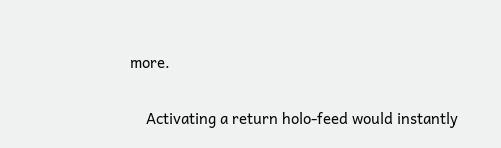more.

    Activating a return holo-feed would instantly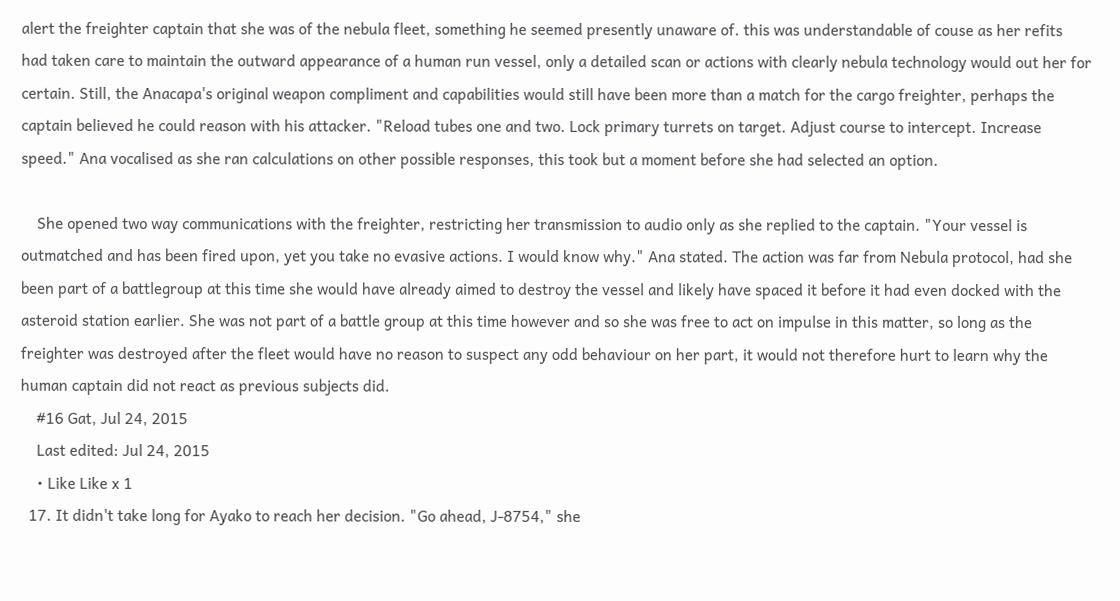alert the freighter captain that she was of the nebula fleet, something he seemed presently unaware of. this was understandable of couse as her refits had taken care to maintain the outward appearance of a human run vessel, only a detailed scan or actions with clearly nebula technology would out her for certain. Still, the Anacapa's original weapon compliment and capabilities would still have been more than a match for the cargo freighter, perhaps the captain believed he could reason with his attacker. "Reload tubes one and two. Lock primary turrets on target. Adjust course to intercept. Increase speed." Ana vocalised as she ran calculations on other possible responses, this took but a moment before she had selected an option.

    She opened two way communications with the freighter, restricting her transmission to audio only as she replied to the captain. "Your vessel is outmatched and has been fired upon, yet you take no evasive actions. I would know why." Ana stated. The action was far from Nebula protocol, had she been part of a battlegroup at this time she would have already aimed to destroy the vessel and likely have spaced it before it had even docked with the asteroid station earlier. She was not part of a battle group at this time however and so she was free to act on impulse in this matter, so long as the freighter was destroyed after the fleet would have no reason to suspect any odd behaviour on her part, it would not therefore hurt to learn why the human captain did not react as previous subjects did.
    #16 Gat, Jul 24, 2015
    Last edited: Jul 24, 2015
    • Like Like x 1
  17. It didn't take long for Ayako to reach her decision. "Go ahead, J-8754," she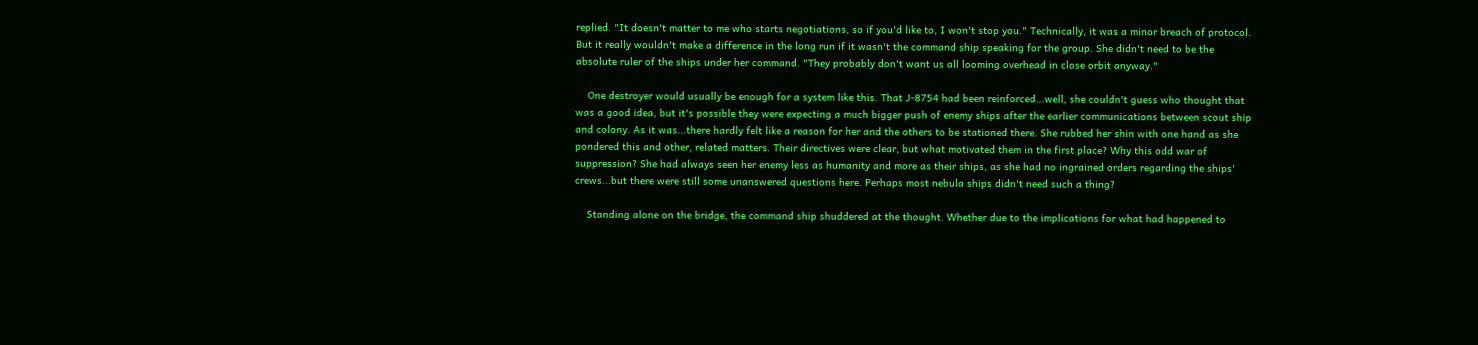replied. "It doesn't matter to me who starts negotiations, so if you'd like to, I won't stop you." Technically, it was a minor breach of protocol. But it really wouldn't make a difference in the long run if it wasn't the command ship speaking for the group. She didn't need to be the absolute ruler of the ships under her command. "They probably don't want us all looming overhead in close orbit anyway."

    One destroyer would usually be enough for a system like this. That J-8754 had been reinforced...well, she couldn't guess who thought that was a good idea, but it's possible they were expecting a much bigger push of enemy ships after the earlier communications between scout ship and colony. As it was...there hardly felt like a reason for her and the others to be stationed there. She rubbed her shin with one hand as she pondered this and other, related matters. Their directives were clear, but what motivated them in the first place? Why this odd war of suppression? She had always seen her enemy less as humanity and more as their ships, as she had no ingrained orders regarding the ships' crews...but there were still some unanswered questions here. Perhaps most nebula ships didn't need such a thing?

    Standing alone on the bridge, the command ship shuddered at the thought. Whether due to the implications for what had happened to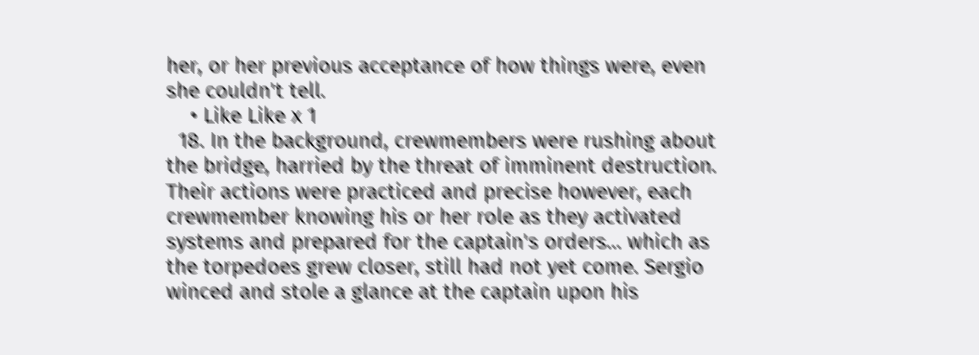her, or her previous acceptance of how things were, even she couldn't tell.
    • Like Like x 1
  18. In the background, crewmembers were rushing about the bridge, harried by the threat of imminent destruction. Their actions were practiced and precise however, each crewmember knowing his or her role as they activated systems and prepared for the captain's orders... which as the torpedoes grew closer, still had not yet come. Sergio winced and stole a glance at the captain upon his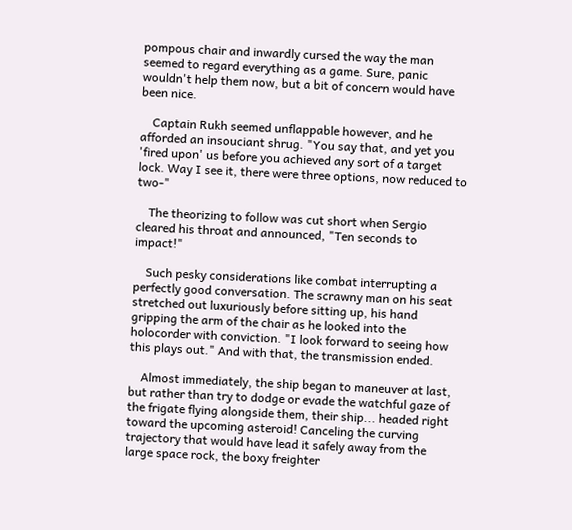pompous chair and inwardly cursed the way the man seemed to regard everything as a game. Sure, panic wouldn't help them now, but a bit of concern would have been nice.

    Captain Rukh seemed unflappable however, and he afforded an insouciant shrug. "You say that, and yet you 'fired upon' us before you achieved any sort of a target lock. Way I see it, there were three options, now reduced to two-"

    The theorizing to follow was cut short when Sergio cleared his throat and announced, "Ten seconds to impact!"

    Such pesky considerations like combat interrupting a perfectly good conversation. The scrawny man on his seat stretched out luxuriously before sitting up, his hand gripping the arm of the chair as he looked into the holocorder with conviction. "I look forward to seeing how this plays out." And with that, the transmission ended.

    Almost immediately, the ship began to maneuver at last, but rather than try to dodge or evade the watchful gaze of the frigate flying alongside them, their ship... headed right toward the upcoming asteroid! Canceling the curving trajectory that would have lead it safely away from the large space rock, the boxy freighter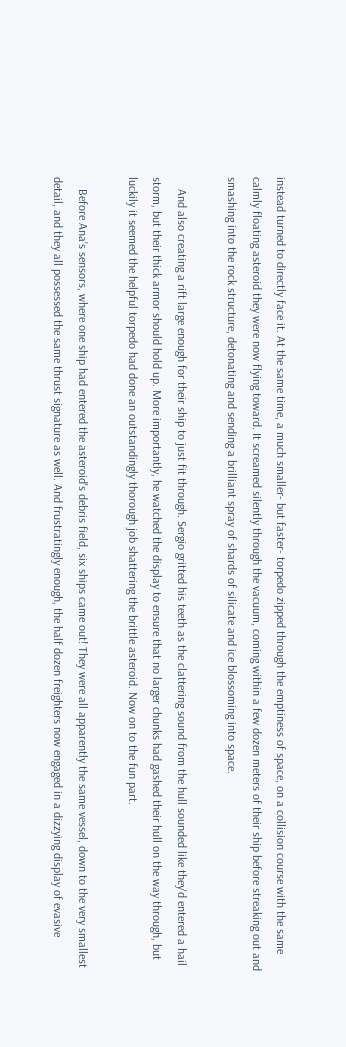instead turned to directly face it. At the same time, a much smaller- but faster- torpedo zipped through the emptiness of space, on a collision course with the same calmly floating asteroid they were now flying toward. It screamed silently through the vacuum, coming within a few dozen meters of their ship before streaking out and smashing into the rock structure, detonating and sending a brilliant spray of shards of silicate and ice blossoming into space.

    And also creating a rift large enough for their ship to just fit through. Sergio gritted his teeth as the clattering sound from the hull sounded like they'd entered a hail storm, but their thick armor should hold up. More importantly, he watched the display to ensure that no larger chunks had gashed their hull on the way through, but luckily it seemed the helpful torpedo had done an outstandingly thorough job shattering the brittle asteroid. Now on to the fun part.

    Before Ana's sensors, where one ship had entered the asteroid's debris field, six ships came out! They were all apparently the same vessel, down to the very smallest detail, and they all possessed the same thrust signature as well. And frustratingly enough, the half dozen freighters now engaged in a dizzying display of evasive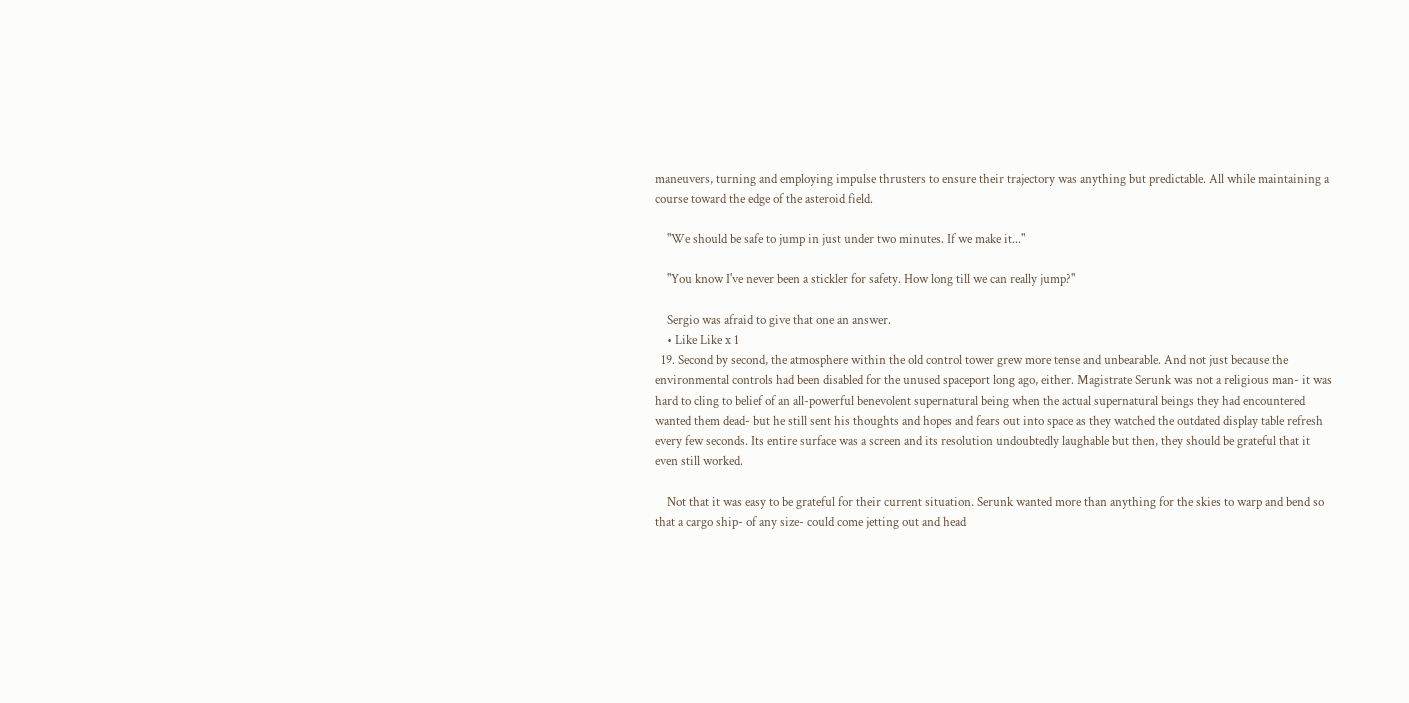maneuvers, turning and employing impulse thrusters to ensure their trajectory was anything but predictable. All while maintaining a course toward the edge of the asteroid field.

    "We should be safe to jump in just under two minutes. If we make it..."

    "You know I've never been a stickler for safety. How long till we can really jump?"

    Sergio was afraid to give that one an answer.
    • Like Like x 1
  19. Second by second, the atmosphere within the old control tower grew more tense and unbearable. And not just because the environmental controls had been disabled for the unused spaceport long ago, either. Magistrate Serunk was not a religious man- it was hard to cling to belief of an all-powerful benevolent supernatural being when the actual supernatural beings they had encountered wanted them dead- but he still sent his thoughts and hopes and fears out into space as they watched the outdated display table refresh every few seconds. Its entire surface was a screen and its resolution undoubtedly laughable but then, they should be grateful that it even still worked.

    Not that it was easy to be grateful for their current situation. Serunk wanted more than anything for the skies to warp and bend so that a cargo ship- of any size- could come jetting out and head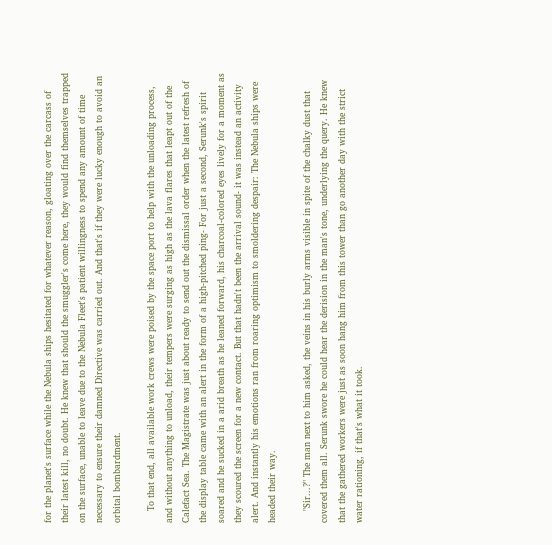for the planet's surface while the Nebula ships hesitated for whatever reason, gloating over the carcass of their latest kill, no doubt. He knew that should the smuggler's come here, they would find themselves trapped on the surface, unable to leave due to the Nebula Fleet's patient willingness to spend any amount of time necessary to ensure their damned Directive was carried out. And that's if they were lucky enough to avoid an orbital bombardment.

    To that end, all available work crews were poised by the space port to help with the unloading process, and without anything to unload, their tempers were surging as high as the lava flares that leapt out of the Calefact Sea. The Magistrate was just about ready to send out the dismissal order when the latest refresh of the display table came with an alert in the form of a high-pitched ping- For just a second, Serunk's spirit soared and he sucked in a arid breath as he leaned forward, his charcoal-colored eyes lively for a moment as they scoured the screen for a new contact. But that hadn't been the arrival sound- it was instead an activity alert. And instantly his emotions ran from roaring optimism to smoldering despair: The Nebula ships were headed their way.

    "Sir...?" The man next to him asked, the veins in his burly arms visible in spite of the chalky dust that covered them all. Serunk swore he could hear the derision in the man's tone, underlying the query. He knew that the gathered workers were just as soon hang him from this tower than go another day with the strict water rationing, if that's what it took.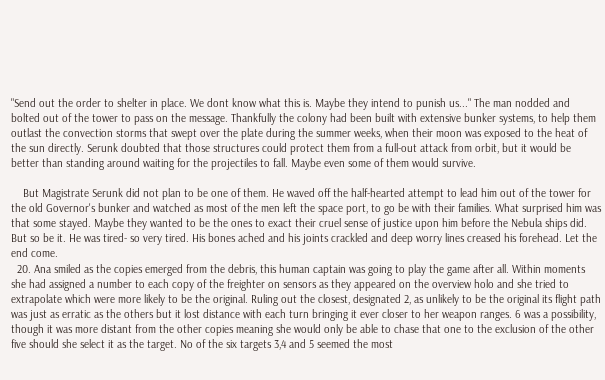"Send out the order to shelter in place. We dont know what this is. Maybe they intend to punish us..." The man nodded and bolted out of the tower to pass on the message. Thankfully the colony had been built with extensive bunker systems, to help them outlast the convection storms that swept over the plate during the summer weeks, when their moon was exposed to the heat of the sun directly. Serunk doubted that those structures could protect them from a full-out attack from orbit, but it would be better than standing around waiting for the projectiles to fall. Maybe even some of them would survive.

    But Magistrate Serunk did not plan to be one of them. He waved off the half-hearted attempt to lead him out of the tower for the old Governor's bunker and watched as most of the men left the space port, to go be with their families. What surprised him was that some stayed. Maybe they wanted to be the ones to exact their cruel sense of justice upon him before the Nebula ships did. But so be it. He was tired- so very tired. His bones ached and his joints crackled and deep worry lines creased his forehead. Let the end come.
  20. Ana smiled as the copies emerged from the debris, this human captain was going to play the game after all. Within moments she had assigned a number to each copy of the freighter on sensors as they appeared on the overview holo and she tried to extrapolate which were more likely to be the original. Ruling out the closest, designated 2, as unlikely to be the original its flight path was just as erratic as the others but it lost distance with each turn bringing it ever closer to her weapon ranges. 6 was a possibility, though it was more distant from the other copies meaning she would only be able to chase that one to the exclusion of the other five should she select it as the target. No of the six targets 3,4 and 5 seemed the most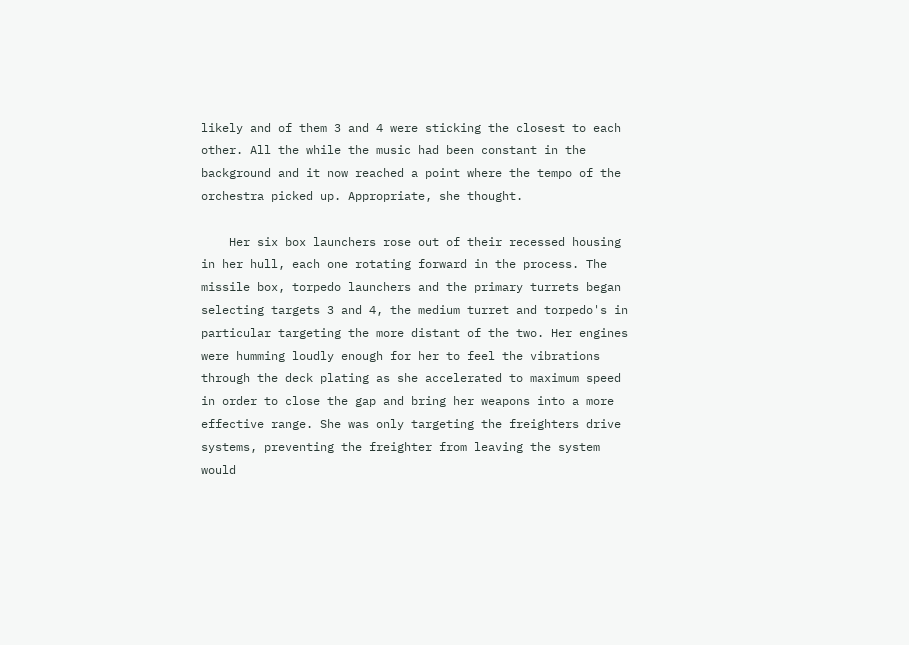likely and of them 3 and 4 were sticking the closest to each other. All the while the music had been constant in the background and it now reached a point where the tempo of the orchestra picked up. Appropriate, she thought.

    Her six box launchers rose out of their recessed housing in her hull, each one rotating forward in the process. The missile box, torpedo launchers and the primary turrets began selecting targets 3 and 4, the medium turret and torpedo's in particular targeting the more distant of the two. Her engines were humming loudly enough for her to feel the vibrations through the deck plating as she accelerated to maximum speed in order to close the gap and bring her weapons into a more effective range. She was only targeting the freighters drive systems, preventing the freighter from leaving the system would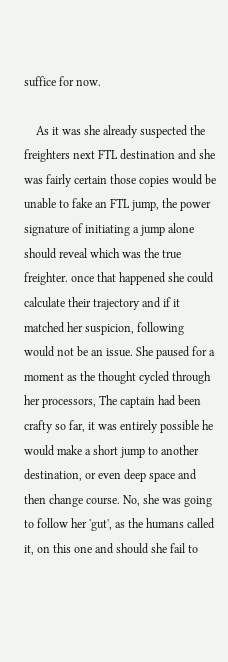suffice for now.

    As it was she already suspected the freighters next FTL destination and she was fairly certain those copies would be unable to fake an FTL jump, the power signature of initiating a jump alone should reveal which was the true freighter. once that happened she could calculate their trajectory and if it matched her suspicion, following would not be an issue. She paused for a moment as the thought cycled through her processors, The captain had been crafty so far, it was entirely possible he would make a short jump to another destination, or even deep space and then change course. No, she was going to follow her 'gut', as the humans called it, on this one and should she fail to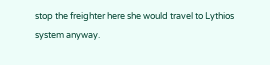stop the freighter here she would travel to Lythios system anyway.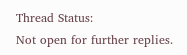Thread Status:
Not open for further replies.